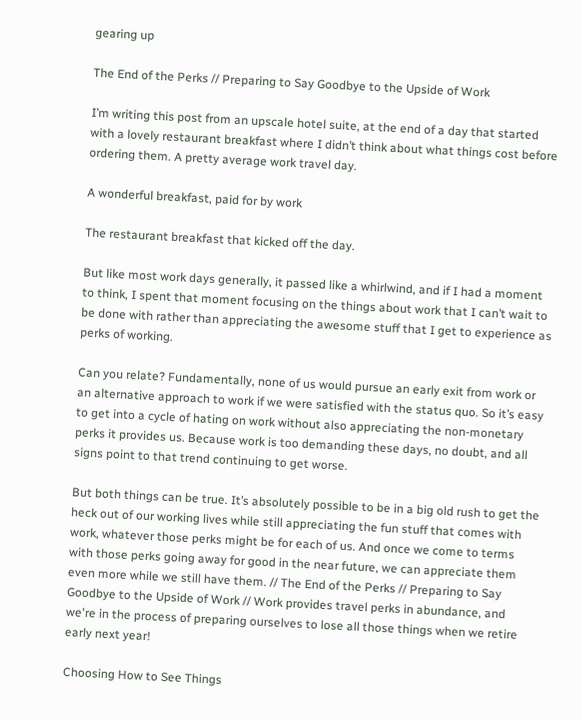gearing up

The End of the Perks // Preparing to Say Goodbye to the Upside of Work

I’m writing this post from an upscale hotel suite, at the end of a day that started with a lovely restaurant breakfast where I didn’t think about what things cost before ordering them. A pretty average work travel day.

A wonderful breakfast, paid for by work

The restaurant breakfast that kicked off the day.

But like most work days generally, it passed like a whirlwind, and if I had a moment to think, I spent that moment focusing on the things about work that I can’t wait to be done with rather than appreciating the awesome stuff that I get to experience as perks of working.

Can you relate? Fundamentally, none of us would pursue an early exit from work or an alternative approach to work if we were satisfied with the status quo. So it’s easy to get into a cycle of hating on work without also appreciating the non-monetary perks it provides us. Because work is too demanding these days, no doubt, and all signs point to that trend continuing to get worse.

But both things can be true. It’s absolutely possible to be in a big old rush to get the heck out of our working lives while still appreciating the fun stuff that comes with work, whatever those perks might be for each of us. And once we come to terms with those perks going away for good in the near future, we can appreciate them even more while we still have them. // The End of the Perks // Preparing to Say Goodbye to the Upside of Work // Work provides travel perks in abundance, and we're in the process of preparing ourselves to lose all those things when we retire early next year!

Choosing How to See Things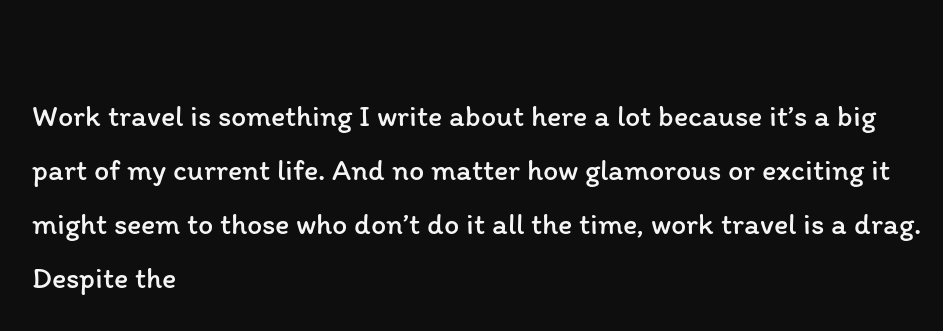Work travel is something I write about here a lot because it’s a big part of my current life. And no matter how glamorous or exciting it might seem to those who don’t do it all the time, work travel is a drag. Despite the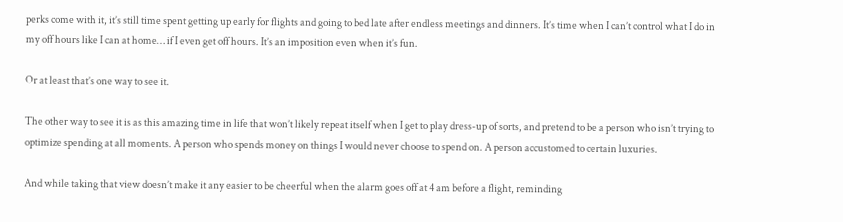perks come with it, it’s still time spent getting up early for flights and going to bed late after endless meetings and dinners. It’s time when I can’t control what I do in my off hours like I can at home… if I even get off hours. It’s an imposition even when it’s fun.

Or at least that’s one way to see it.

The other way to see it is as this amazing time in life that won’t likely repeat itself when I get to play dress-up of sorts, and pretend to be a person who isn’t trying to optimize spending at all moments. A person who spends money on things I would never choose to spend on. A person accustomed to certain luxuries.

And while taking that view doesn’t make it any easier to be cheerful when the alarm goes off at 4 am before a flight, reminding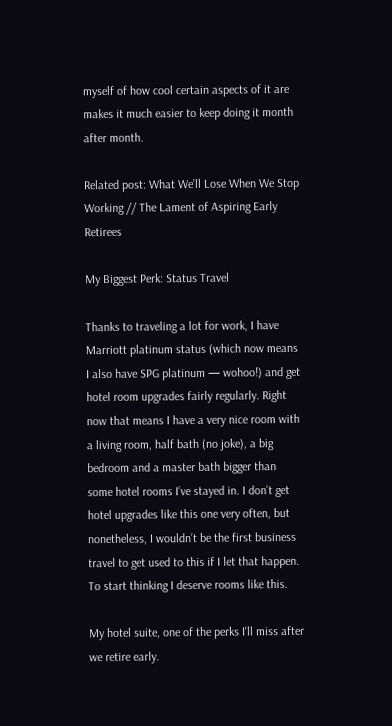myself of how cool certain aspects of it are makes it much easier to keep doing it month after month.

Related post: What We’ll Lose When We Stop Working // The Lament of Aspiring Early Retirees

My Biggest Perk: Status Travel

Thanks to traveling a lot for work, I have Marriott platinum status (which now means I also have SPG platinum — wohoo!) and get hotel room upgrades fairly regularly. Right now that means I have a very nice room with a living room, half bath (no joke), a big bedroom and a master bath bigger than some hotel rooms I’ve stayed in. I don’t get hotel upgrades like this one very often, but nonetheless, I wouldn’t be the first business travel to get used to this if I let that happen. To start thinking I deserve rooms like this.

My hotel suite, one of the perks I'll miss after we retire early.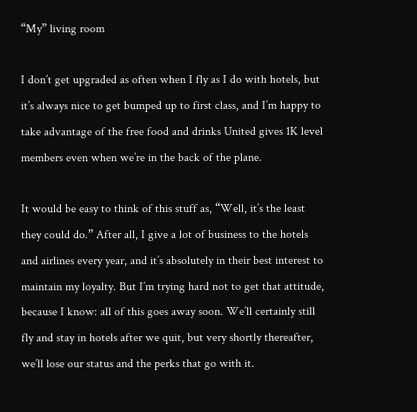“My” living room

I don’t get upgraded as often when I fly as I do with hotels, but it’s always nice to get bumped up to first class, and I’m happy to take advantage of the free food and drinks United gives 1K level members even when we’re in the back of the plane.

It would be easy to think of this stuff as, “Well, it’s the least they could do.” After all, I give a lot of business to the hotels and airlines every year, and it’s absolutely in their best interest to maintain my loyalty. But I’m trying hard not to get that attitude, because I know: all of this goes away soon. We’ll certainly still fly and stay in hotels after we quit, but very shortly thereafter, we’ll lose our status and the perks that go with it.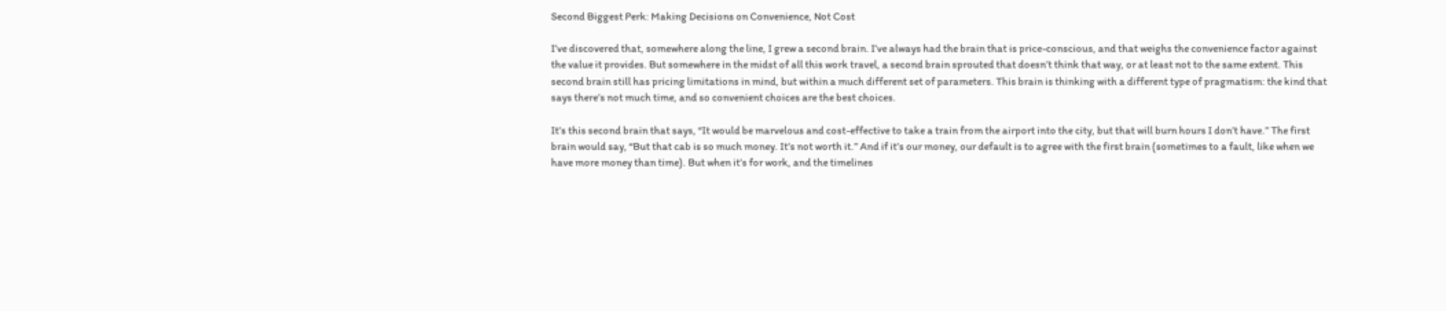Second Biggest Perk: Making Decisions on Convenience, Not Cost

I’ve discovered that, somewhere along the line, I grew a second brain. I’ve always had the brain that is price-conscious, and that weighs the convenience factor against the value it provides. But somewhere in the midst of all this work travel, a second brain sprouted that doesn’t think that way, or at least not to the same extent. This second brain still has pricing limitations in mind, but within a much different set of parameters. This brain is thinking with a different type of pragmatism: the kind that says there’s not much time, and so convenient choices are the best choices.

It’s this second brain that says, “It would be marvelous and cost-effective to take a train from the airport into the city, but that will burn hours I don’t have.” The first brain would say, “But that cab is so much money. It’s not worth it.” And if it’s our money, our default is to agree with the first brain (sometimes to a fault, like when we have more money than time). But when it’s for work, and the timelines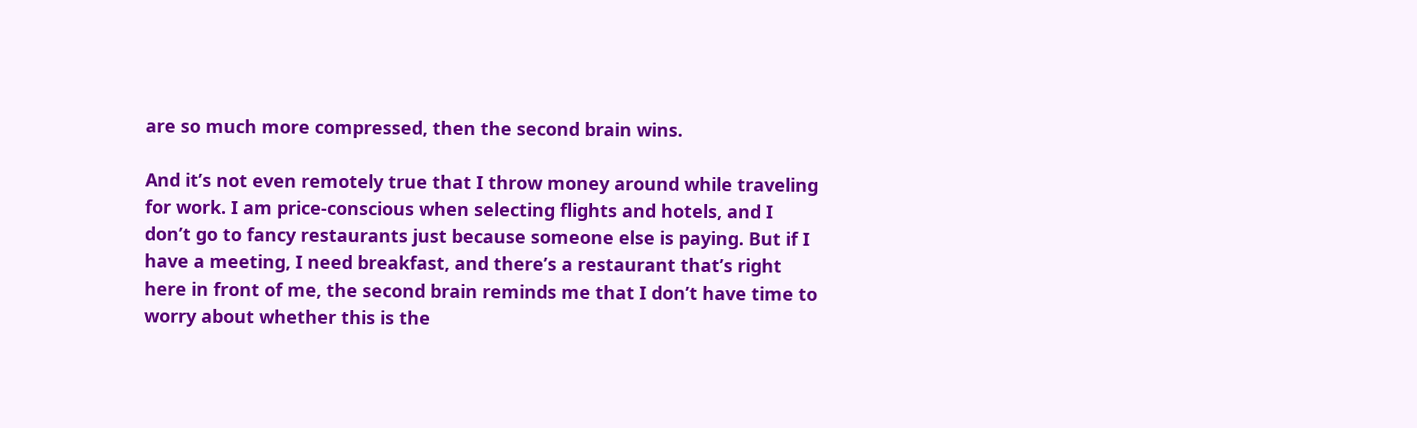are so much more compressed, then the second brain wins.

And it’s not even remotely true that I throw money around while traveling for work. I am price-conscious when selecting flights and hotels, and I don’t go to fancy restaurants just because someone else is paying. But if I have a meeting, I need breakfast, and there’s a restaurant that’s right here in front of me, the second brain reminds me that I don’t have time to worry about whether this is the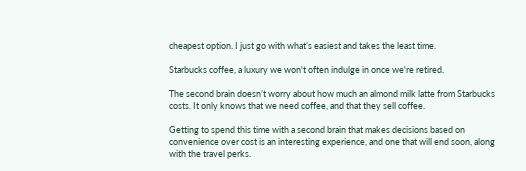cheapest option. I just go with what’s easiest and takes the least time.

Starbucks coffee, a luxury we won't often indulge in once we're retired.

The second brain doesn’t worry about how much an almond milk latte from Starbucks costs. It only knows that we need coffee, and that they sell coffee.

Getting to spend this time with a second brain that makes decisions based on convenience over cost is an interesting experience, and one that will end soon, along with the travel perks.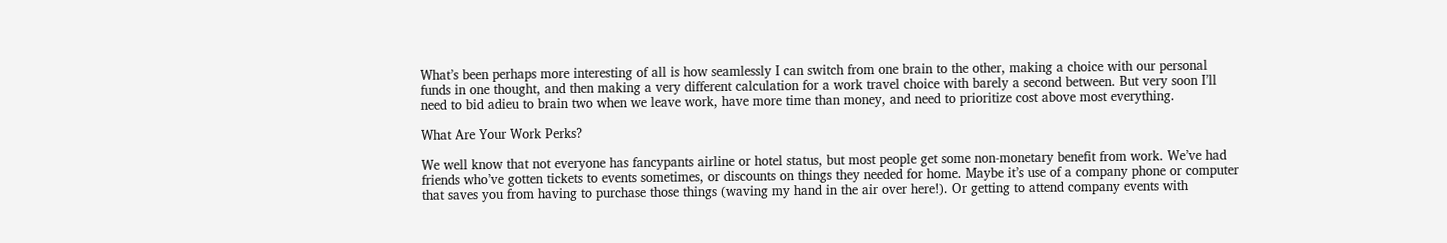What’s been perhaps more interesting of all is how seamlessly I can switch from one brain to the other, making a choice with our personal funds in one thought, and then making a very different calculation for a work travel choice with barely a second between. But very soon I’ll need to bid adieu to brain two when we leave work, have more time than money, and need to prioritize cost above most everything.

What Are Your Work Perks?

We well know that not everyone has fancypants airline or hotel status, but most people get some non-monetary benefit from work. We’ve had friends who’ve gotten tickets to events sometimes, or discounts on things they needed for home. Maybe it’s use of a company phone or computer that saves you from having to purchase those things (waving my hand in the air over here!). Or getting to attend company events with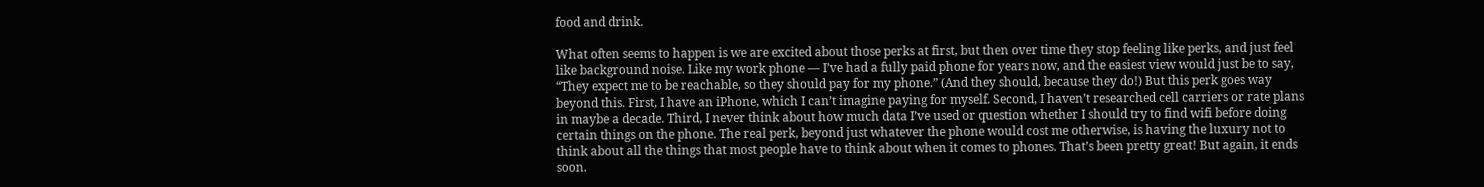food and drink.

What often seems to happen is we are excited about those perks at first, but then over time they stop feeling like perks, and just feel like background noise. Like my work phone — I’ve had a fully paid phone for years now, and the easiest view would just be to say, “They expect me to be reachable, so they should pay for my phone.” (And they should, because they do!) But this perk goes way beyond this. First, I have an iPhone, which I can’t imagine paying for myself. Second, I haven’t researched cell carriers or rate plans in maybe a decade. Third, I never think about how much data I’ve used or question whether I should try to find wifi before doing certain things on the phone. The real perk, beyond just whatever the phone would cost me otherwise, is having the luxury not to think about all the things that most people have to think about when it comes to phones. That’s been pretty great! But again, it ends soon.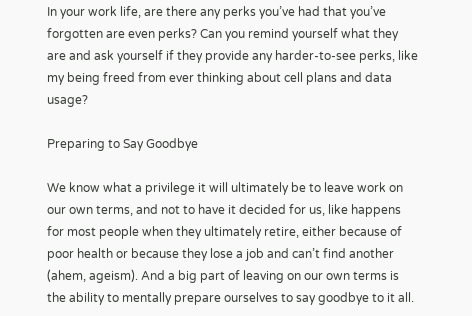In your work life, are there any perks you’ve had that you’ve forgotten are even perks? Can you remind yourself what they are and ask yourself if they provide any harder-to-see perks, like my being freed from ever thinking about cell plans and data usage?

Preparing to Say Goodbye

We know what a privilege it will ultimately be to leave work on our own terms, and not to have it decided for us, like happens for most people when they ultimately retire, either because of poor health or because they lose a job and can’t find another (ahem, ageism). And a big part of leaving on our own terms is the ability to mentally prepare ourselves to say goodbye to it all.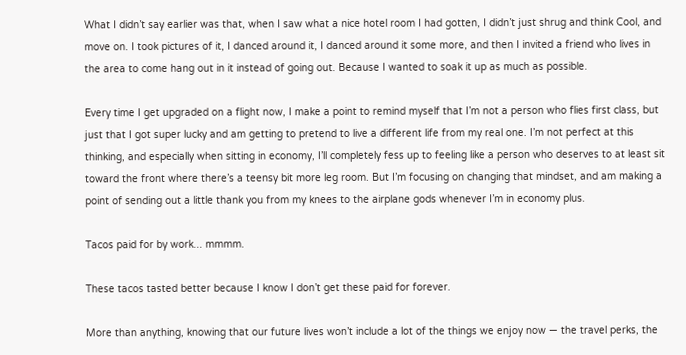What I didn’t say earlier was that, when I saw what a nice hotel room I had gotten, I didn’t just shrug and think Cool, and move on. I took pictures of it, I danced around it, I danced around it some more, and then I invited a friend who lives in the area to come hang out in it instead of going out. Because I wanted to soak it up as much as possible.

Every time I get upgraded on a flight now, I make a point to remind myself that I’m not a person who flies first class, but just that I got super lucky and am getting to pretend to live a different life from my real one. I’m not perfect at this thinking, and especially when sitting in economy, I’ll completely fess up to feeling like a person who deserves to at least sit toward the front where there’s a teensy bit more leg room. But I’m focusing on changing that mindset, and am making a point of sending out a little thank you from my knees to the airplane gods whenever I’m in economy plus.

Tacos paid for by work... mmmm.

These tacos tasted better because I know I don’t get these paid for forever.

More than anything, knowing that our future lives won’t include a lot of the things we enjoy now — the travel perks, the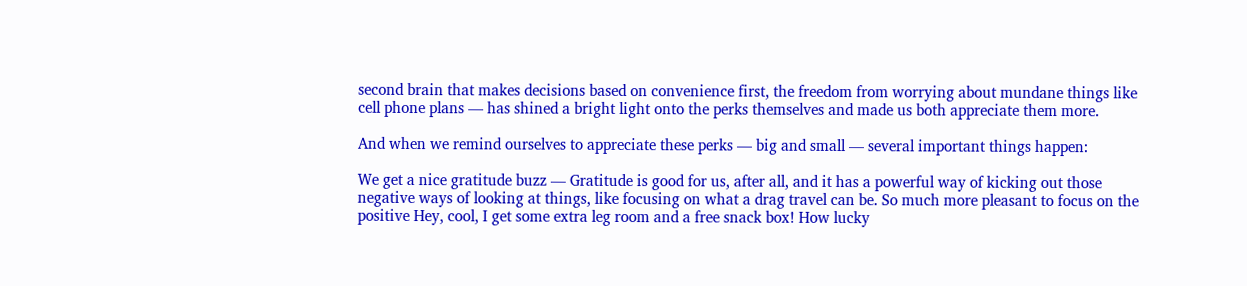second brain that makes decisions based on convenience first, the freedom from worrying about mundane things like cell phone plans — has shined a bright light onto the perks themselves and made us both appreciate them more.

And when we remind ourselves to appreciate these perks — big and small — several important things happen:

We get a nice gratitude buzz — Gratitude is good for us, after all, and it has a powerful way of kicking out those negative ways of looking at things, like focusing on what a drag travel can be. So much more pleasant to focus on the positive Hey, cool, I get some extra leg room and a free snack box! How lucky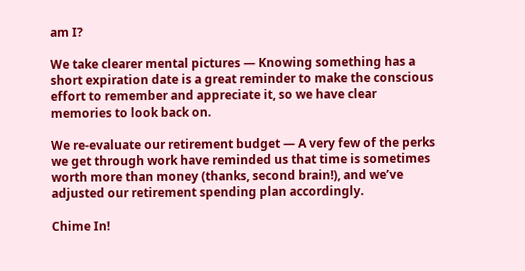am I?

We take clearer mental pictures — Knowing something has a short expiration date is a great reminder to make the conscious effort to remember and appreciate it, so we have clear memories to look back on.

We re-evaluate our retirement budget — A very few of the perks we get through work have reminded us that time is sometimes worth more than money (thanks, second brain!), and we’ve adjusted our retirement spending plan accordingly.

Chime In!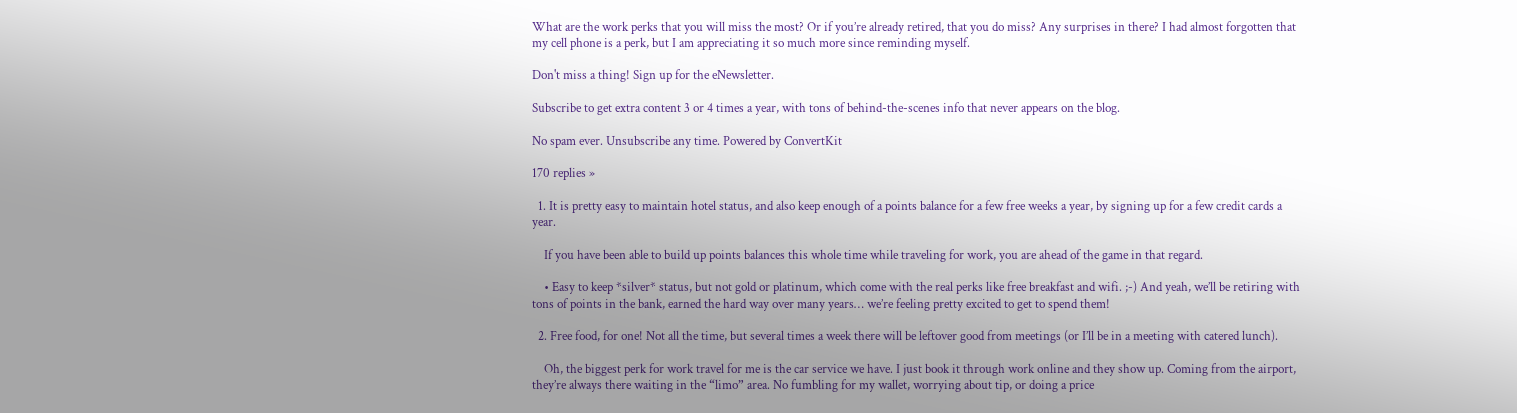What are the work perks that you will miss the most? Or if you’re already retired, that you do miss? Any surprises in there? I had almost forgotten that my cell phone is a perk, but I am appreciating it so much more since reminding myself.

Don't miss a thing! Sign up for the eNewsletter.

Subscribe to get extra content 3 or 4 times a year, with tons of behind-the-scenes info that never appears on the blog.

No spam ever. Unsubscribe any time. Powered by ConvertKit

170 replies »

  1. It is pretty easy to maintain hotel status, and also keep enough of a points balance for a few free weeks a year, by signing up for a few credit cards a year.

    If you have been able to build up points balances this whole time while traveling for work, you are ahead of the game in that regard.

    • Easy to keep *silver* status, but not gold or platinum, which come with the real perks like free breakfast and wifi. ;-) And yeah, we’ll be retiring with tons of points in the bank, earned the hard way over many years… we’re feeling pretty excited to get to spend them!

  2. Free food, for one! Not all the time, but several times a week there will be leftover good from meetings (or I’ll be in a meeting with catered lunch).

    Oh, the biggest perk for work travel for me is the car service we have. I just book it through work online and they show up. Coming from the airport, they’re always there waiting in the “limo” area. No fumbling for my wallet, worrying about tip, or doing a price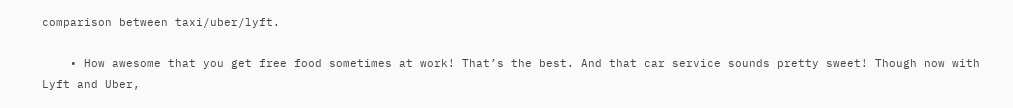comparison between taxi/uber/lyft.

    • How awesome that you get free food sometimes at work! That’s the best. And that car service sounds pretty sweet! Though now with Lyft and Uber,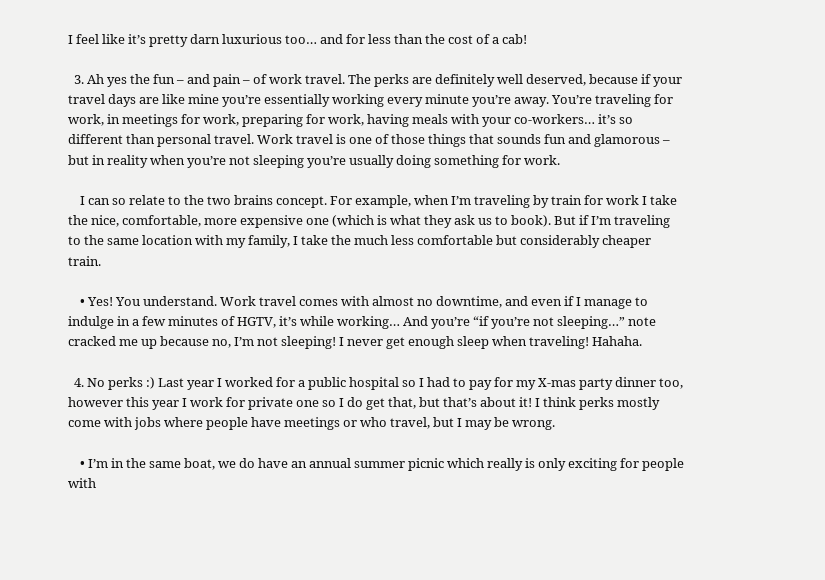I feel like it’s pretty darn luxurious too… and for less than the cost of a cab!

  3. Ah yes the fun – and pain – of work travel. The perks are definitely well deserved, because if your travel days are like mine you’re essentially working every minute you’re away. You’re traveling for work, in meetings for work, preparing for work, having meals with your co-workers… it’s so different than personal travel. Work travel is one of those things that sounds fun and glamorous – but in reality when you’re not sleeping you’re usually doing something for work.

    I can so relate to the two brains concept. For example, when I’m traveling by train for work I take the nice, comfortable, more expensive one (which is what they ask us to book). But if I’m traveling to the same location with my family, I take the much less comfortable but considerably cheaper train.

    • Yes! You understand. Work travel comes with almost no downtime, and even if I manage to indulge in a few minutes of HGTV, it’s while working… And you’re “if you’re not sleeping…” note cracked me up because no, I’m not sleeping! I never get enough sleep when traveling! Hahaha.

  4. No perks :) Last year I worked for a public hospital so I had to pay for my X-mas party dinner too, however this year I work for private one so I do get that, but that’s about it! I think perks mostly come with jobs where people have meetings or who travel, but I may be wrong.

    • I’m in the same boat, we do have an annual summer picnic which really is only exciting for people with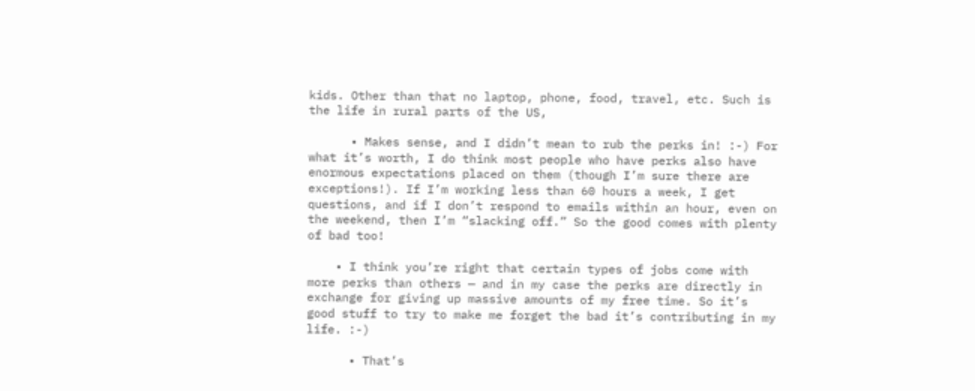kids. Other than that no laptop, phone, food, travel, etc. Such is the life in rural parts of the US,

      • Makes sense, and I didn’t mean to rub the perks in! :-) For what it’s worth, I do think most people who have perks also have enormous expectations placed on them (though I’m sure there are exceptions!). If I’m working less than 60 hours a week, I get questions, and if I don’t respond to emails within an hour, even on the weekend, then I’m “slacking off.” So the good comes with plenty of bad too!

    • I think you’re right that certain types of jobs come with more perks than others — and in my case the perks are directly in exchange for giving up massive amounts of my free time. So it’s good stuff to try to make me forget the bad it’s contributing in my life. :-)

      • That’s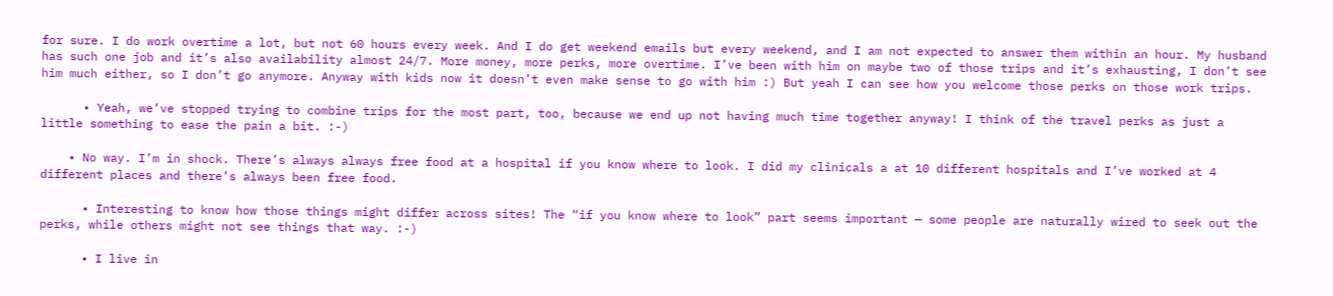for sure. I do work overtime a lot, but not 60 hours every week. And I do get weekend emails but every weekend, and I am not expected to answer them within an hour. My husband has such one job and it’s also availability almost 24/7. More money, more perks, more overtime. I’ve been with him on maybe two of those trips and it’s exhausting, I don’t see him much either, so I don’t go anymore. Anyway with kids now it doesn’t even make sense to go with him :) But yeah I can see how you welcome those perks on those work trips.

      • Yeah, we’ve stopped trying to combine trips for the most part, too, because we end up not having much time together anyway! I think of the travel perks as just a little something to ease the pain a bit. :-)

    • No way. I’m in shock. There’s always always free food at a hospital if you know where to look. I did my clinicals a at 10 different hospitals and I’ve worked at 4 different places and there’s always been free food.

      • Interesting to know how those things might differ across sites! The “if you know where to look” part seems important — some people are naturally wired to seek out the perks, while others might not see things that way. :-)

      • I live in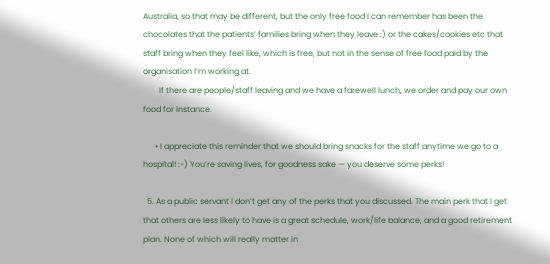Australia, so that may be different, but the only free food I can remember has been the chocolates that the patients’ families bring when they leave :) or the cakes/cookies etc that staff bring when they feel like, which is free, but not in the sense of free food paid by the organisation I’m working at.
        If there are people/staff leaving and we have a farewell lunch, we order and pay our own food for instance.

      • I appreciate this reminder that we should bring snacks for the staff anytime we go to a hospital! :-) You’re saving lives, for goodness sake — you deserve some perks!

  5. As a public servant I don’t get any of the perks that you discussed. The main perk that I get that others are less likely to have is a great schedule, work/life balance, and a good retirement plan. None of which will really matter in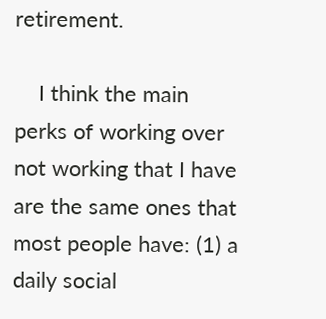retirement.

    I think the main perks of working over not working that I have are the same ones that most people have: (1) a daily social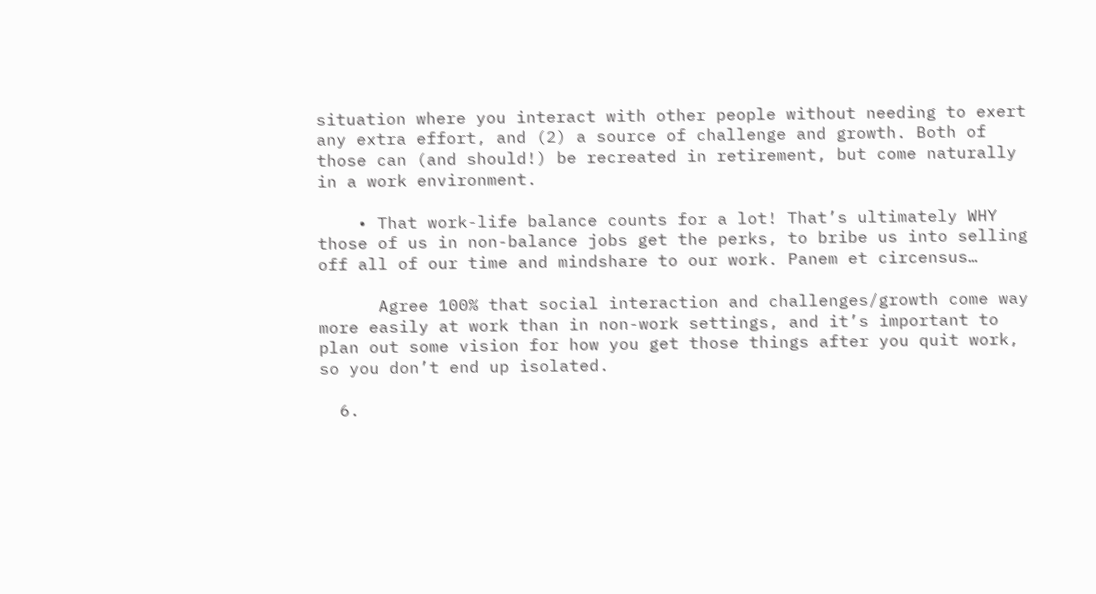situation where you interact with other people without needing to exert any extra effort, and (2) a source of challenge and growth. Both of those can (and should!) be recreated in retirement, but come naturally in a work environment.

    • That work-life balance counts for a lot! That’s ultimately WHY those of us in non-balance jobs get the perks, to bribe us into selling off all of our time and mindshare to our work. Panem et circensus…

      Agree 100% that social interaction and challenges/growth come way more easily at work than in non-work settings, and it’s important to plan out some vision for how you get those things after you quit work, so you don’t end up isolated.

  6.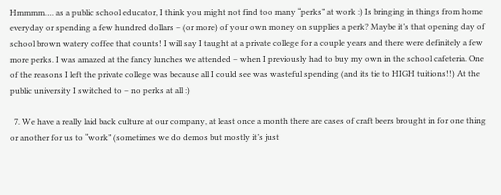Hmmmm…. as a public school educator, I think you might not find too many “perks” at work :) Is bringing in things from home everyday or spending a few hundred dollars – (or more) of your own money on supplies a perk? Maybe it’s that opening day of school brown watery coffee that counts! I will say I taught at a private college for a couple years and there were definitely a few more perks. I was amazed at the fancy lunches we attended – when I previously had to buy my own in the school cafeteria. One of the reasons I left the private college was because all I could see was wasteful spending (and its tie to HIGH tuitions!!) At the public university I switched to – no perks at all :)

  7. We have a really laid back culture at our company, at least once a month there are cases of craft beers brought in for one thing or another for us to “work” (sometimes we do demos but mostly it’s just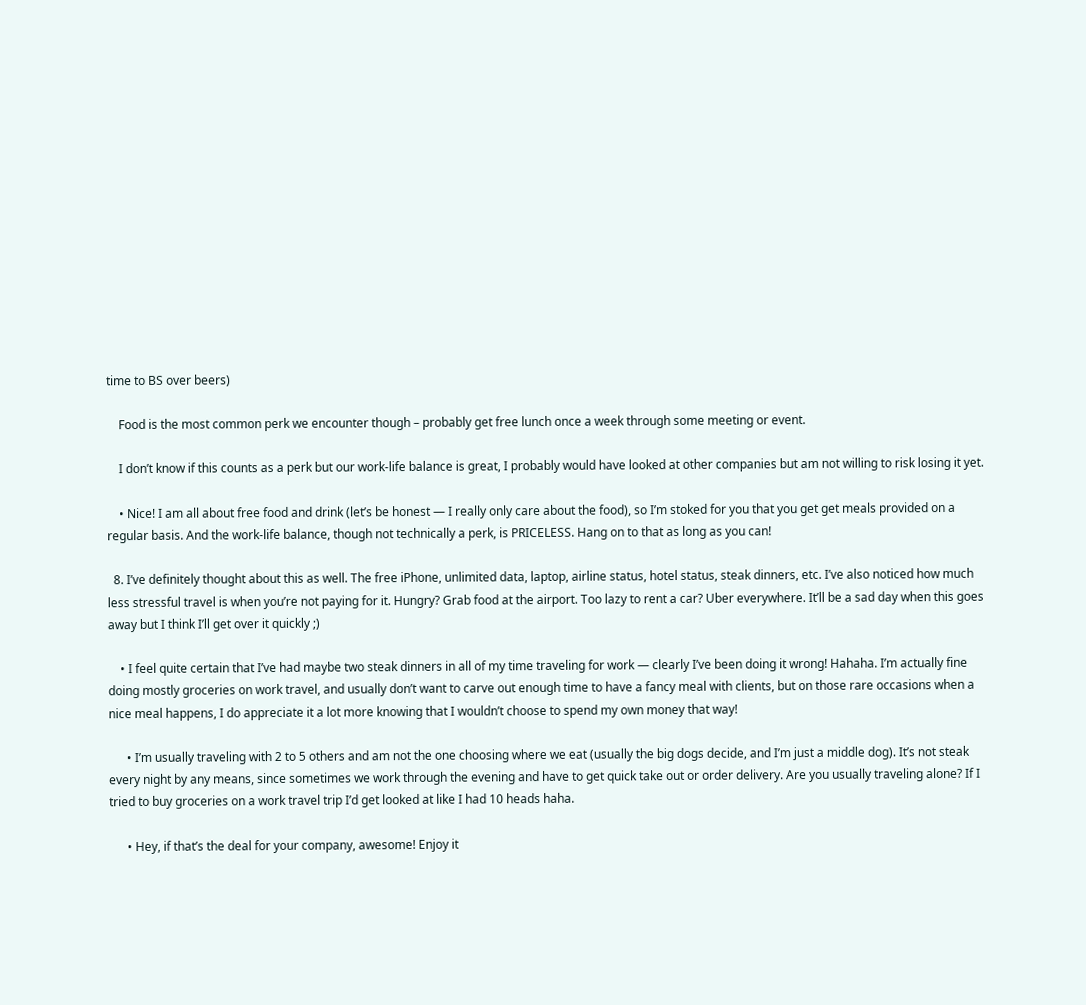time to BS over beers)

    Food is the most common perk we encounter though – probably get free lunch once a week through some meeting or event.

    I don’t know if this counts as a perk but our work-life balance is great, I probably would have looked at other companies but am not willing to risk losing it yet.

    • Nice! I am all about free food and drink (let’s be honest — I really only care about the food), so I’m stoked for you that you get get meals provided on a regular basis. And the work-life balance, though not technically a perk, is PRICELESS. Hang on to that as long as you can!

  8. I’ve definitely thought about this as well. The free iPhone, unlimited data, laptop, airline status, hotel status, steak dinners, etc. I’ve also noticed how much less stressful travel is when you’re not paying for it. Hungry? Grab food at the airport. Too lazy to rent a car? Uber everywhere. It’ll be a sad day when this goes away but I think I’ll get over it quickly ;)

    • I feel quite certain that I’ve had maybe two steak dinners in all of my time traveling for work — clearly I’ve been doing it wrong! Hahaha. I’m actually fine doing mostly groceries on work travel, and usually don’t want to carve out enough time to have a fancy meal with clients, but on those rare occasions when a nice meal happens, I do appreciate it a lot more knowing that I wouldn’t choose to spend my own money that way!

      • I’m usually traveling with 2 to 5 others and am not the one choosing where we eat (usually the big dogs decide, and I’m just a middle dog). It’s not steak every night by any means, since sometimes we work through the evening and have to get quick take out or order delivery. Are you usually traveling alone? If I tried to buy groceries on a work travel trip I’d get looked at like I had 10 heads haha.

      • Hey, if that’s the deal for your company, awesome! Enjoy it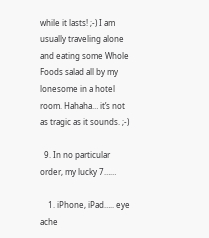while it lasts! ;-) I am usually traveling alone and eating some Whole Foods salad all by my lonesome in a hotel room. Hahaha… it’s not as tragic as it sounds. ;-)

  9. In no particular order, my lucky 7……

    1. iPhone, iPad….. eye ache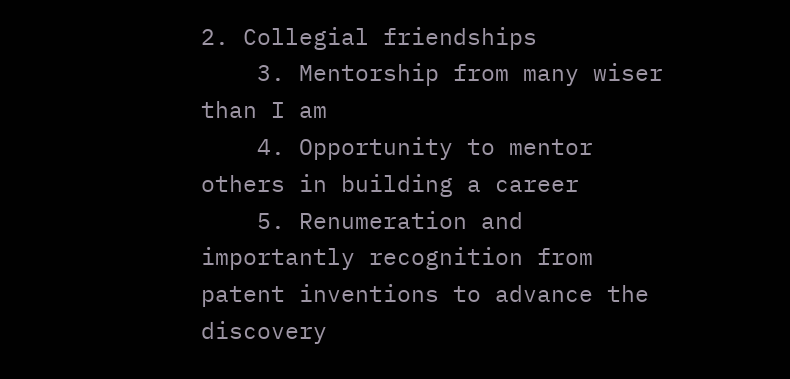2. Collegial friendships
    3. Mentorship from many wiser than I am
    4. Opportunity to mentor others in building a career
    5. Renumeration and importantly recognition from patent inventions to advance the discovery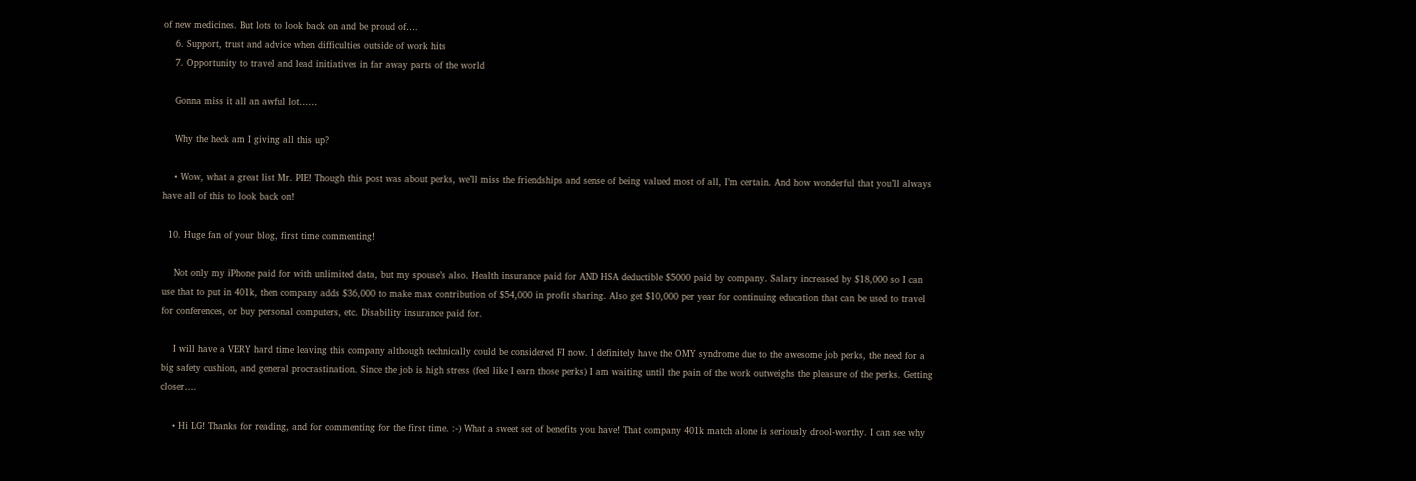of new medicines. But lots to look back on and be proud of….
    6. Support, trust and advice when difficulties outside of work hits
    7. Opportunity to travel and lead initiatives in far away parts of the world

    Gonna miss it all an awful lot……

    Why the heck am I giving all this up?

    • Wow, what a great list Mr. PIE! Though this post was about perks, we’ll miss the friendships and sense of being valued most of all, I’m certain. And how wonderful that you’ll always have all of this to look back on!

  10. Huge fan of your blog, first time commenting!

    Not only my iPhone paid for with unlimited data, but my spouse’s also. Health insurance paid for AND HSA deductible $5000 paid by company. Salary increased by $18,000 so I can use that to put in 401k, then company adds $36,000 to make max contribution of $54,000 in profit sharing. Also get $10,000 per year for continuing education that can be used to travel for conferences, or buy personal computers, etc. Disability insurance paid for.

    I will have a VERY hard time leaving this company although technically could be considered FI now. I definitely have the OMY syndrome due to the awesome job perks, the need for a big safety cushion, and general procrastination. Since the job is high stress (feel like I earn those perks) I am waiting until the pain of the work outweighs the pleasure of the perks. Getting closer….

    • Hi LG! Thanks for reading, and for commenting for the first time. :-) What a sweet set of benefits you have! That company 401k match alone is seriously drool-worthy. I can see why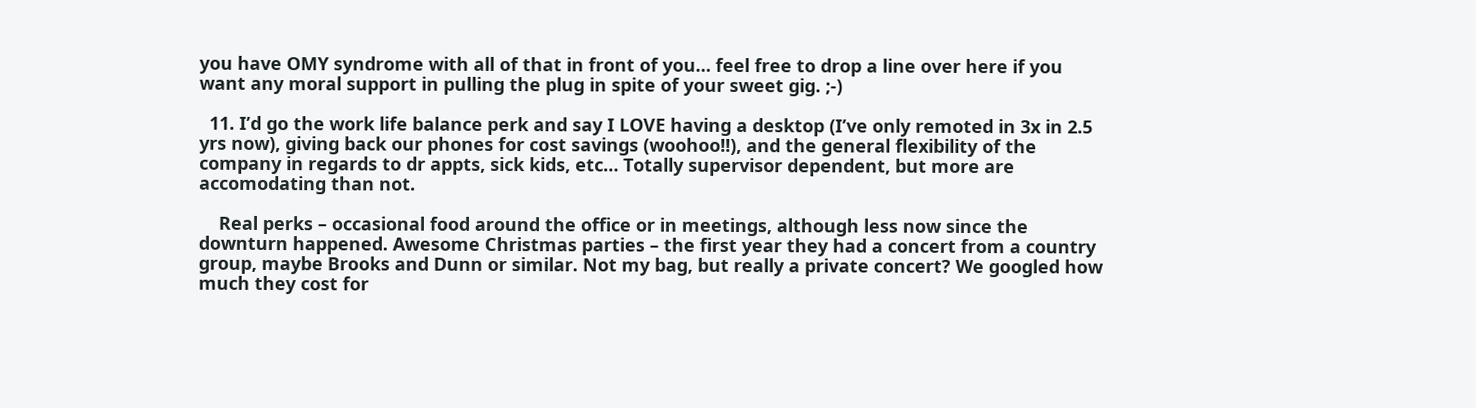you have OMY syndrome with all of that in front of you… feel free to drop a line over here if you want any moral support in pulling the plug in spite of your sweet gig. ;-)

  11. I’d go the work life balance perk and say I LOVE having a desktop (I’ve only remoted in 3x in 2.5 yrs now), giving back our phones for cost savings (woohoo!!), and the general flexibility of the company in regards to dr appts, sick kids, etc… Totally supervisor dependent, but more are accomodating than not.

    Real perks – occasional food around the office or in meetings, although less now since the downturn happened. Awesome Christmas parties – the first year they had a concert from a country group, maybe Brooks and Dunn or similar. Not my bag, but really a private concert? We googled how much they cost for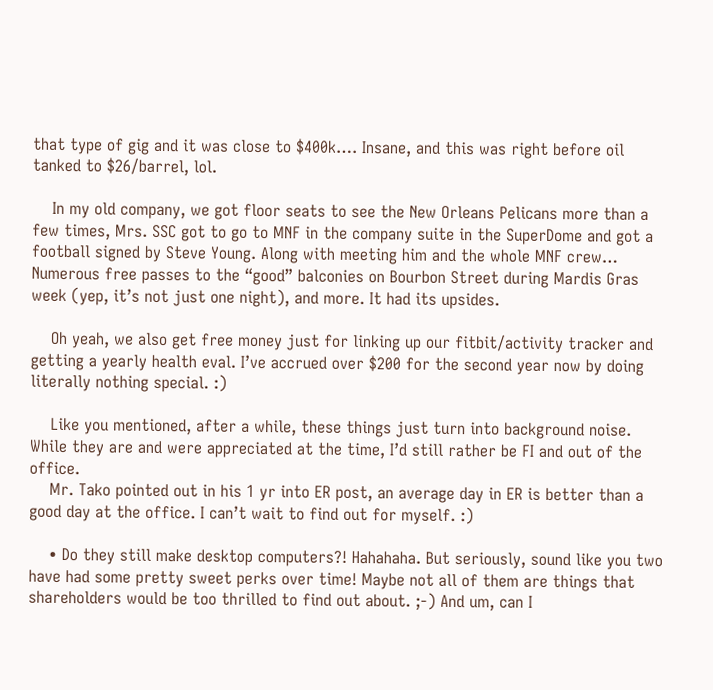that type of gig and it was close to $400k…. Insane, and this was right before oil tanked to $26/barrel, lol.

    In my old company, we got floor seats to see the New Orleans Pelicans more than a few times, Mrs. SSC got to go to MNF in the company suite in the SuperDome and got a football signed by Steve Young. Along with meeting him and the whole MNF crew… Numerous free passes to the “good” balconies on Bourbon Street during Mardis Gras week (yep, it’s not just one night), and more. It had its upsides.

    Oh yeah, we also get free money just for linking up our fitbit/activity tracker and getting a yearly health eval. I’ve accrued over $200 for the second year now by doing literally nothing special. :)

    Like you mentioned, after a while, these things just turn into background noise. While they are and were appreciated at the time, I’d still rather be FI and out of the office.
    Mr. Tako pointed out in his 1 yr into ER post, an average day in ER is better than a good day at the office. I can’t wait to find out for myself. :)

    • Do they still make desktop computers?! Hahahaha. But seriously, sound like you two have had some pretty sweet perks over time! Maybe not all of them are things that shareholders would be too thrilled to find out about. ;-) And um, can I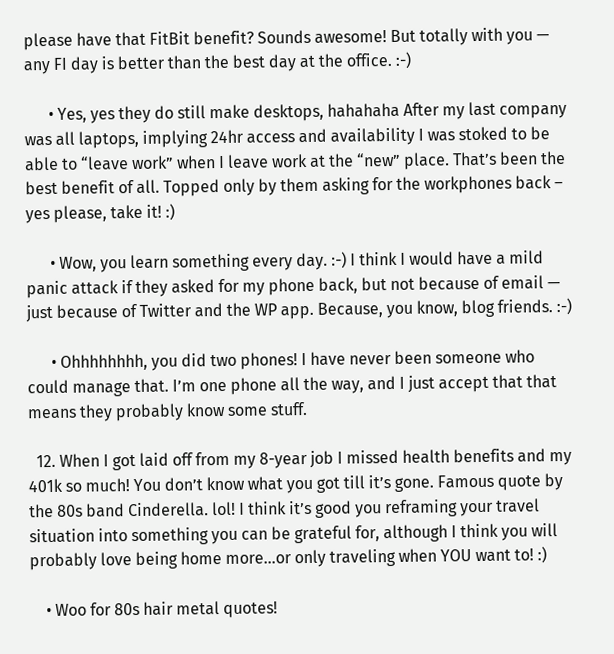please have that FitBit benefit? Sounds awesome! But totally with you — any FI day is better than the best day at the office. :-)

      • Yes, yes they do still make desktops, hahahaha After my last company was all laptops, implying 24hr access and availability I was stoked to be able to “leave work” when I leave work at the “new” place. That’s been the best benefit of all. Topped only by them asking for the workphones back – yes please, take it! :)

      • Wow, you learn something every day. :-) I think I would have a mild panic attack if they asked for my phone back, but not because of email — just because of Twitter and the WP app. Because, you know, blog friends. :-)

      • Ohhhhhhhh, you did two phones! I have never been someone who could manage that. I’m one phone all the way, and I just accept that that means they probably know some stuff.

  12. When I got laid off from my 8-year job I missed health benefits and my 401k so much! You don’t know what you got till it’s gone. Famous quote by the 80s band Cinderella. lol! I think it’s good you reframing your travel situation into something you can be grateful for, although I think you will probably love being home more…or only traveling when YOU want to! :)

    • Woo for 80s hair metal quotes!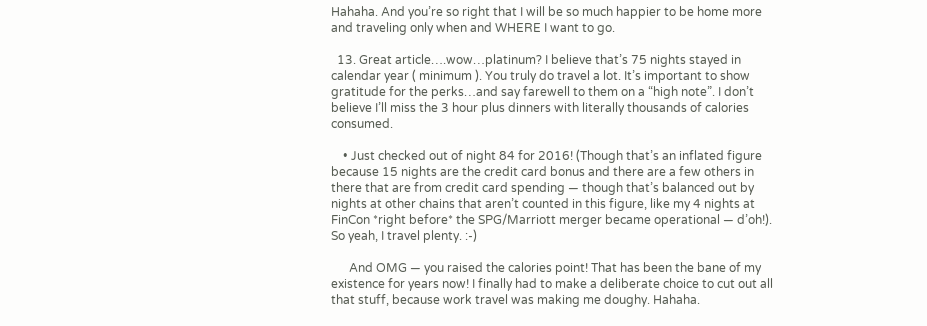Hahaha. And you’re so right that I will be so much happier to be home more and traveling only when and WHERE I want to go.

  13. Great article….wow…platinum? I believe that’s 75 nights stayed in calendar year ( minimum ). You truly do travel a lot. It’s important to show gratitude for the perks…and say farewell to them on a “high note”. I don’t believe I’ll miss the 3 hour plus dinners with literally thousands of calories consumed.

    • Just checked out of night 84 for 2016! (Though that’s an inflated figure because 15 nights are the credit card bonus and there are a few others in there that are from credit card spending — though that’s balanced out by nights at other chains that aren’t counted in this figure, like my 4 nights at FinCon *right before* the SPG/Marriott merger became operational — d’oh!). So yeah, I travel plenty. :-)

      And OMG — you raised the calories point! That has been the bane of my existence for years now! I finally had to make a deliberate choice to cut out all that stuff, because work travel was making me doughy. Hahaha.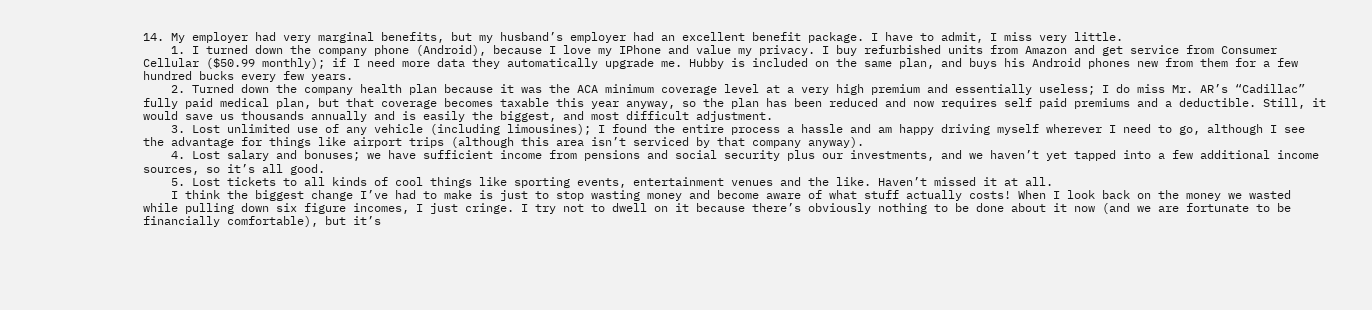14. My employer had very marginal benefits, but my husband’s employer had an excellent benefit package. I have to admit, I miss very little.
    1. I turned down the company phone (Android), because I love my IPhone and value my privacy. I buy refurbished units from Amazon and get service from Consumer Cellular ($50.99 monthly); if I need more data they automatically upgrade me. Hubby is included on the same plan, and buys his Android phones new from them for a few hundred bucks every few years.
    2. Turned down the company health plan because it was the ACA minimum coverage level at a very high premium and essentially useless; I do miss Mr. AR’s “Cadillac” fully paid medical plan, but that coverage becomes taxable this year anyway, so the plan has been reduced and now requires self paid premiums and a deductible. Still, it would save us thousands annually and is easily the biggest, and most difficult adjustment.
    3. Lost unlimited use of any vehicle (including limousines); I found the entire process a hassle and am happy driving myself wherever I need to go, although I see the advantage for things like airport trips (although this area isn’t serviced by that company anyway).
    4. Lost salary and bonuses; we have sufficient income from pensions and social security plus our investments, and we haven’t yet tapped into a few additional income sources, so it’s all good.
    5. Lost tickets to all kinds of cool things like sporting events, entertainment venues and the like. Haven’t missed it at all.
    I think the biggest change I’ve had to make is just to stop wasting money and become aware of what stuff actually costs! When I look back on the money we wasted while pulling down six figure incomes, I just cringe. I try not to dwell on it because there’s obviously nothing to be done about it now (and we are fortunate to be financially comfortable), but it’s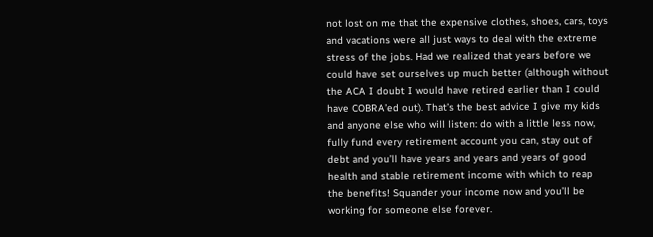not lost on me that the expensive clothes, shoes, cars, toys and vacations were all just ways to deal with the extreme stress of the jobs. Had we realized that years before we could have set ourselves up much better (although without the ACA I doubt I would have retired earlier than I could have COBRA’ed out). That’s the best advice I give my kids and anyone else who will listen: do with a little less now, fully fund every retirement account you can, stay out of debt and you’ll have years and years and years of good health and stable retirement income with which to reap the benefits! Squander your income now and you’ll be working for someone else forever.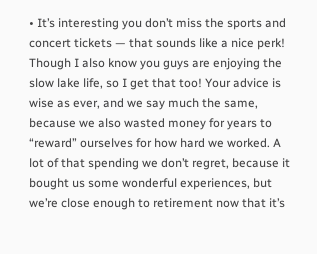• It’s interesting you don’t miss the sports and concert tickets — that sounds like a nice perk! Though I also know you guys are enjoying the slow lake life, so I get that too! Your advice is wise as ever, and we say much the same, because we also wasted money for years to “reward” ourselves for how hard we worked. A lot of that spending we don’t regret, because it bought us some wonderful experiences, but we’re close enough to retirement now that it’s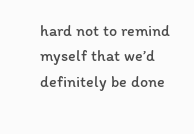hard not to remind myself that we’d definitely be done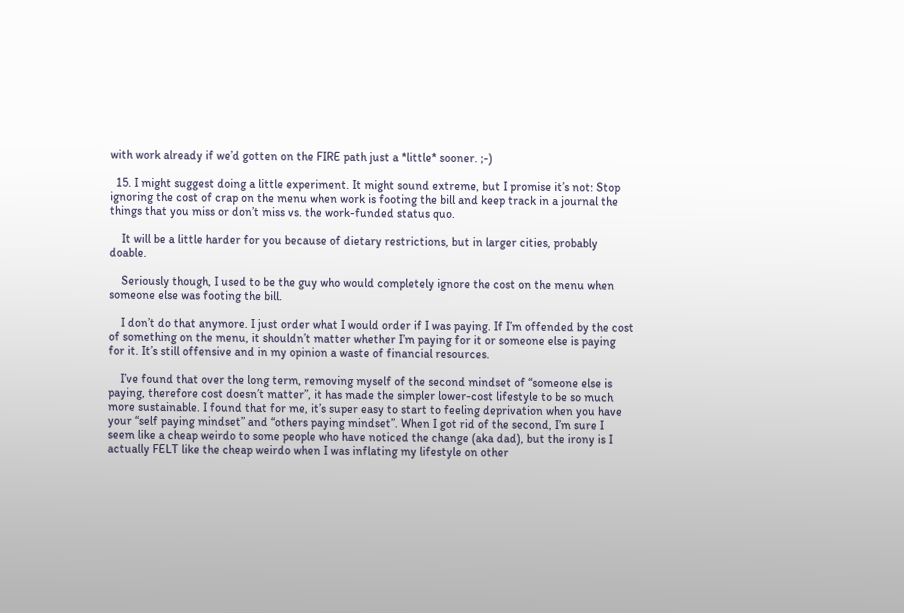with work already if we’d gotten on the FIRE path just a *little* sooner. ;-)

  15. I might suggest doing a little experiment. It might sound extreme, but I promise it’s not: Stop ignoring the cost of crap on the menu when work is footing the bill and keep track in a journal the things that you miss or don’t miss vs. the work-funded status quo.

    It will be a little harder for you because of dietary restrictions, but in larger cities, probably doable.

    Seriously though, I used to be the guy who would completely ignore the cost on the menu when someone else was footing the bill.

    I don’t do that anymore. I just order what I would order if I was paying. If I’m offended by the cost of something on the menu, it shouldn’t matter whether I’m paying for it or someone else is paying for it. It’s still offensive and in my opinion a waste of financial resources.

    I’ve found that over the long term, removing myself of the second mindset of “someone else is paying, therefore cost doesn’t matter”, it has made the simpler lower-cost lifestyle to be so much more sustainable. I found that for me, it’s super easy to start to feeling deprivation when you have your “self paying mindset” and “others paying mindset”. When I got rid of the second, I’m sure I seem like a cheap weirdo to some people who have noticed the change (aka dad), but the irony is I actually FELT like the cheap weirdo when I was inflating my lifestyle on other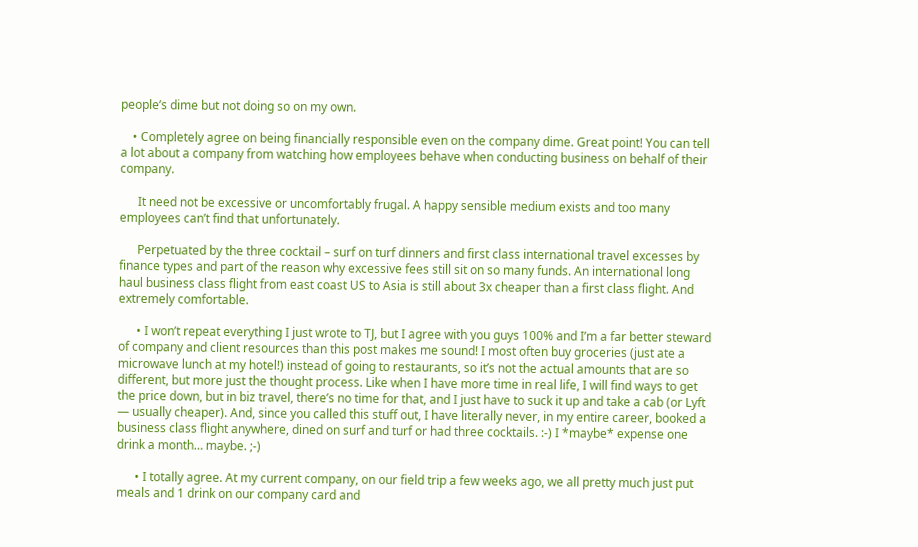people’s dime but not doing so on my own.

    • Completely agree on being financially responsible even on the company dime. Great point! You can tell a lot about a company from watching how employees behave when conducting business on behalf of their company.

      It need not be excessive or uncomfortably frugal. A happy sensible medium exists and too many employees can’t find that unfortunately.

      Perpetuated by the three cocktail – surf on turf dinners and first class international travel excesses by finance types and part of the reason why excessive fees still sit on so many funds. An international long haul business class flight from east coast US to Asia is still about 3x cheaper than a first class flight. And extremely comfortable.

      • I won’t repeat everything I just wrote to TJ, but I agree with you guys 100% and I’m a far better steward of company and client resources than this post makes me sound! I most often buy groceries (just ate a microwave lunch at my hotel!) instead of going to restaurants, so it’s not the actual amounts that are so different, but more just the thought process. Like when I have more time in real life, I will find ways to get the price down, but in biz travel, there’s no time for that, and I just have to suck it up and take a cab (or Lyft — usually cheaper). And, since you called this stuff out, I have literally never, in my entire career, booked a business class flight anywhere, dined on surf and turf or had three cocktails. :-) I *maybe* expense one drink a month… maybe. ;-)

      • I totally agree. At my current company, on our field trip a few weeks ago, we all pretty much just put meals and 1 drink on our company card and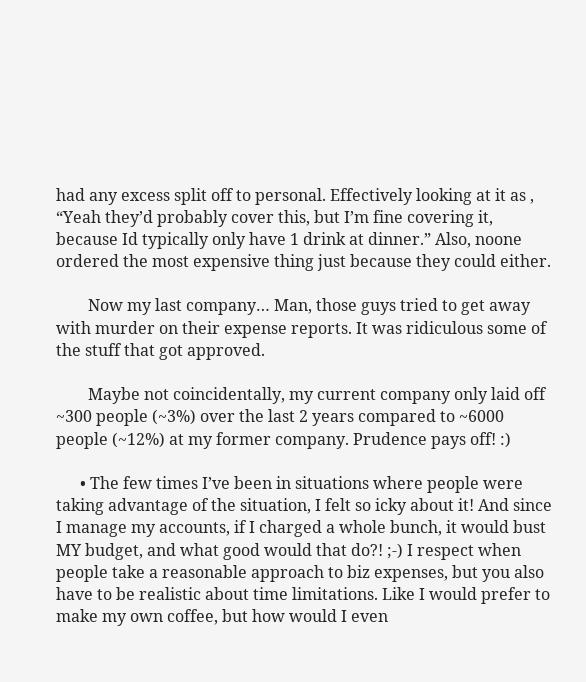had any excess split off to personal. Effectively looking at it as , “Yeah they’d probably cover this, but I’m fine covering it, because Id typically only have 1 drink at dinner.” Also, noone ordered the most expensive thing just because they could either.

        Now my last company… Man, those guys tried to get away with murder on their expense reports. It was ridiculous some of the stuff that got approved.

        Maybe not coincidentally, my current company only laid off ~300 people (~3%) over the last 2 years compared to ~6000 people (~12%) at my former company. Prudence pays off! :)

      • The few times I’ve been in situations where people were taking advantage of the situation, I felt so icky about it! And since I manage my accounts, if I charged a whole bunch, it would bust MY budget, and what good would that do?! ;-) I respect when people take a reasonable approach to biz expenses, but you also have to be realistic about time limitations. Like I would prefer to make my own coffee, but how would I even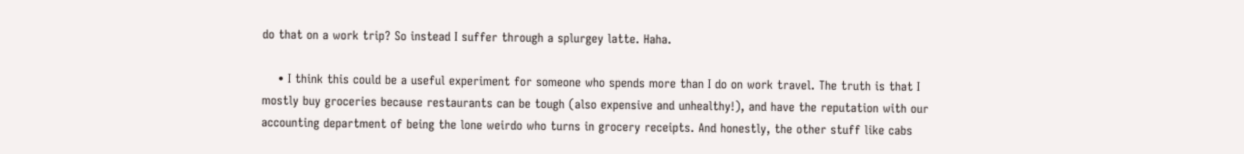do that on a work trip? So instead I suffer through a splurgey latte. Haha.

    • I think this could be a useful experiment for someone who spends more than I do on work travel. The truth is that I mostly buy groceries because restaurants can be tough (also expensive and unhealthy!), and have the reputation with our accounting department of being the lone weirdo who turns in grocery receipts. And honestly, the other stuff like cabs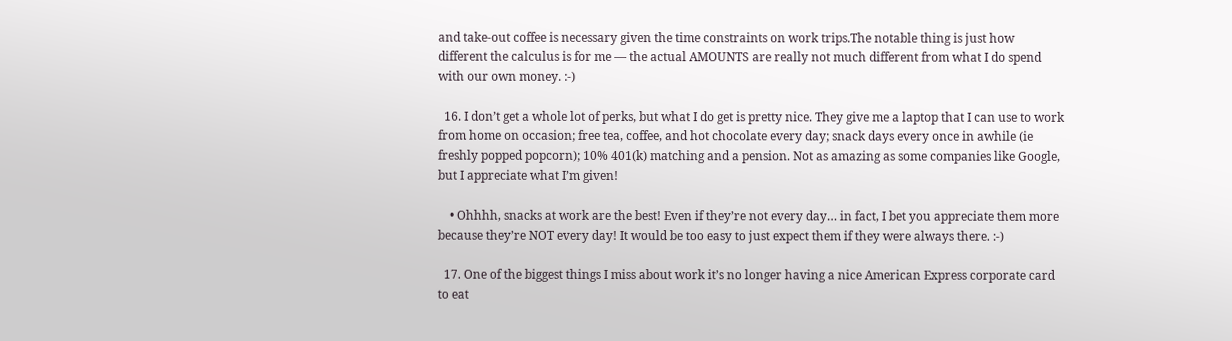and take-out coffee is necessary given the time constraints on work trips.The notable thing is just how different the calculus is for me — the actual AMOUNTS are really not much different from what I do spend with our own money. :-)

  16. I don’t get a whole lot of perks, but what I do get is pretty nice. They give me a laptop that I can use to work from home on occasion; free tea, coffee, and hot chocolate every day; snack days every once in awhile (ie freshly popped popcorn); 10% 401(k) matching and a pension. Not as amazing as some companies like Google, but I appreciate what I’m given!

    • Ohhhh, snacks at work are the best! Even if they’re not every day… in fact, I bet you appreciate them more because they’re NOT every day! It would be too easy to just expect them if they were always there. :-)

  17. One of the biggest things I miss about work it’s no longer having a nice American Express corporate card to eat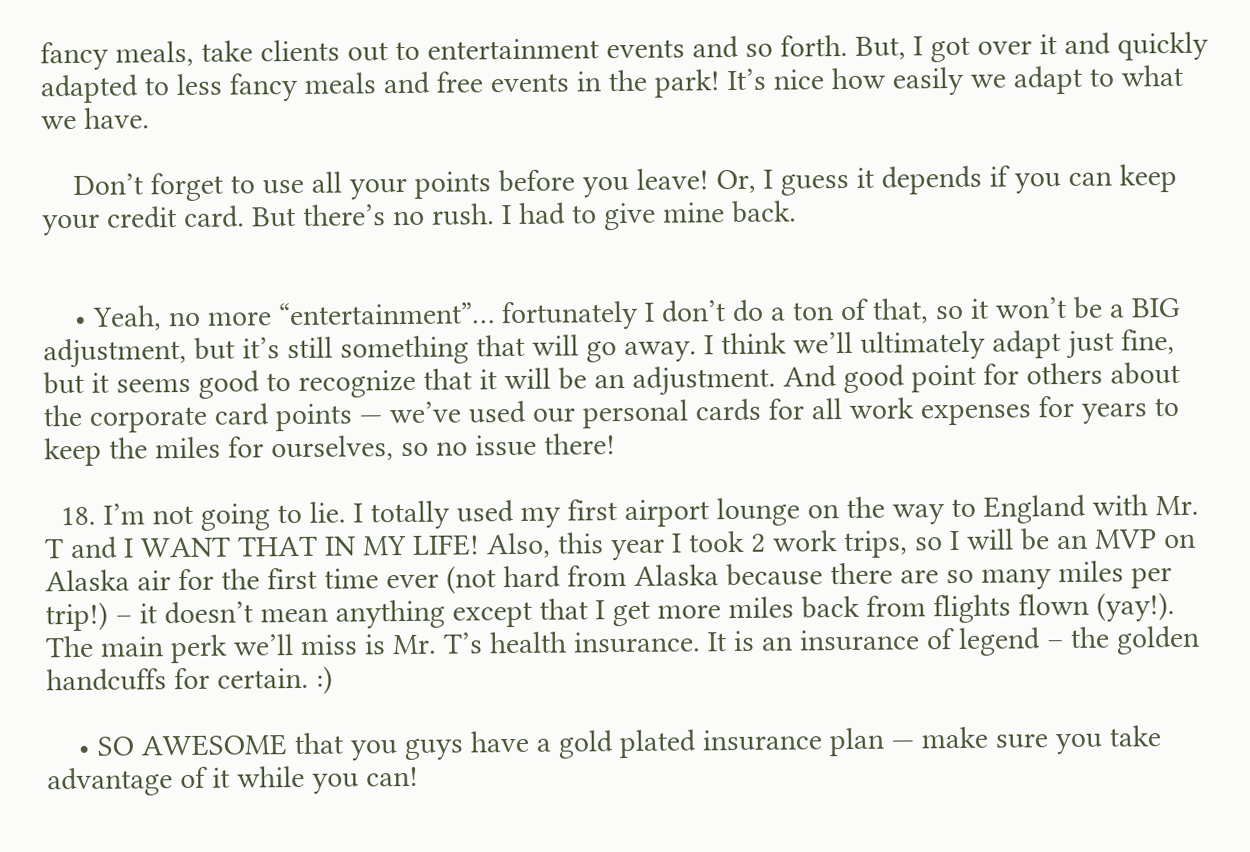fancy meals, take clients out to entertainment events and so forth. But, I got over it and quickly adapted to less fancy meals and free events in the park! It’s nice how easily we adapt to what we have.

    Don’t forget to use all your points before you leave! Or, I guess it depends if you can keep your credit card. But there’s no rush. I had to give mine back.


    • Yeah, no more “entertainment”… fortunately I don’t do a ton of that, so it won’t be a BIG adjustment, but it’s still something that will go away. I think we’ll ultimately adapt just fine, but it seems good to recognize that it will be an adjustment. And good point for others about the corporate card points — we’ve used our personal cards for all work expenses for years to keep the miles for ourselves, so no issue there!

  18. I’m not going to lie. I totally used my first airport lounge on the way to England with Mr. T and I WANT THAT IN MY LIFE! Also, this year I took 2 work trips, so I will be an MVP on Alaska air for the first time ever (not hard from Alaska because there are so many miles per trip!) – it doesn’t mean anything except that I get more miles back from flights flown (yay!). The main perk we’ll miss is Mr. T’s health insurance. It is an insurance of legend – the golden handcuffs for certain. :)

    • SO AWESOME that you guys have a gold plated insurance plan — make sure you take advantage of it while you can!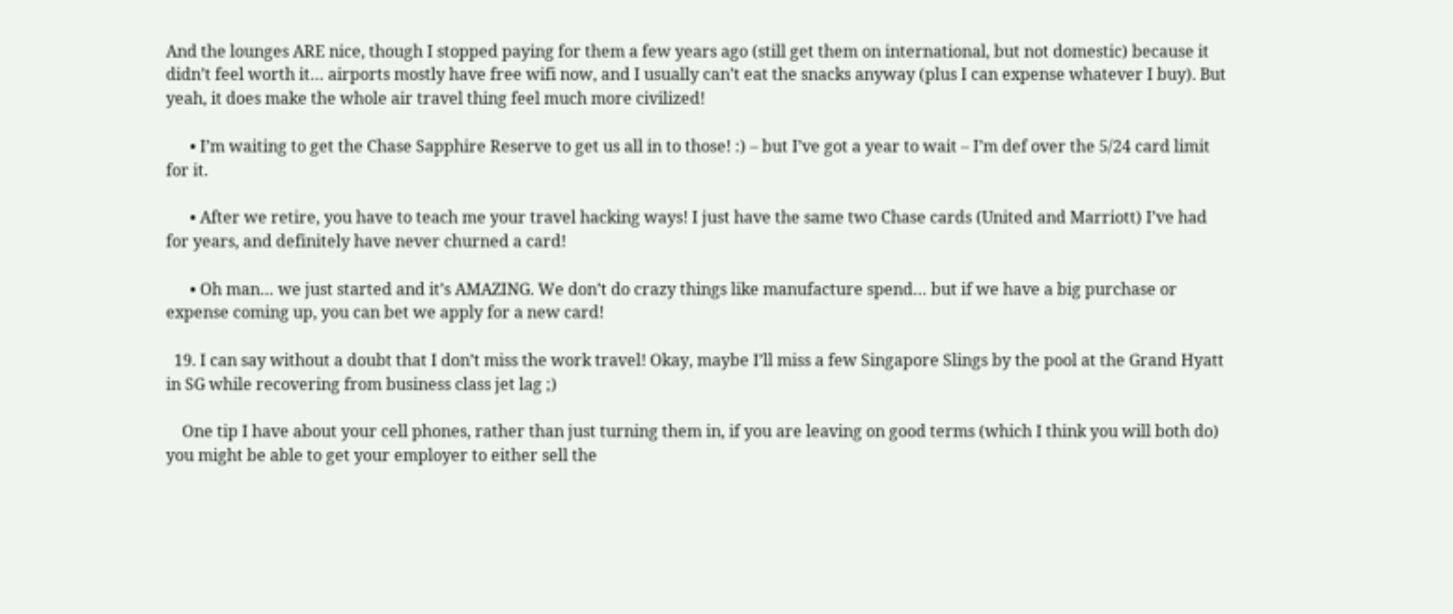And the lounges ARE nice, though I stopped paying for them a few years ago (still get them on international, but not domestic) because it didn’t feel worth it… airports mostly have free wifi now, and I usually can’t eat the snacks anyway (plus I can expense whatever I buy). But yeah, it does make the whole air travel thing feel much more civilized!

      • I’m waiting to get the Chase Sapphire Reserve to get us all in to those! :) – but I’ve got a year to wait – I’m def over the 5/24 card limit for it.

      • After we retire, you have to teach me your travel hacking ways! I just have the same two Chase cards (United and Marriott) I’ve had for years, and definitely have never churned a card!

      • Oh man… we just started and it’s AMAZING. We don’t do crazy things like manufacture spend… but if we have a big purchase or expense coming up, you can bet we apply for a new card!

  19. I can say without a doubt that I don’t miss the work travel! Okay, maybe I’ll miss a few Singapore Slings by the pool at the Grand Hyatt in SG while recovering from business class jet lag ;)

    One tip I have about your cell phones, rather than just turning them in, if you are leaving on good terms (which I think you will both do) you might be able to get your employer to either sell the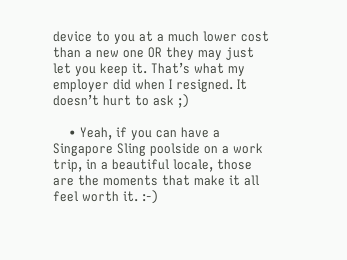device to you at a much lower cost than a new one OR they may just let you keep it. That’s what my employer did when I resigned. It doesn’t hurt to ask ;)

    • Yeah, if you can have a Singapore Sling poolside on a work trip, in a beautiful locale, those are the moments that make it all feel worth it. :-)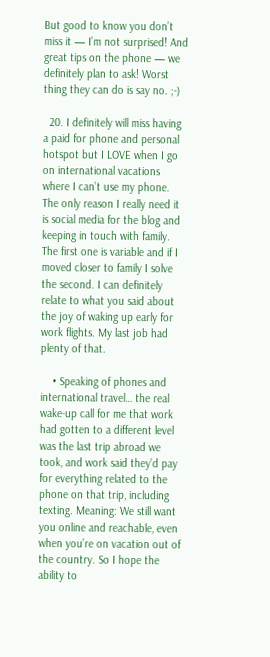But good to know you don’t miss it — I’m not surprised! And great tips on the phone — we definitely plan to ask! Worst thing they can do is say no. ;-)

  20. I definitely will miss having a paid for phone and personal hotspot but I LOVE when I go on international vacations where I can’t use my phone. The only reason I really need it is social media for the blog and keeping in touch with family. The first one is variable and if I moved closer to family I solve the second. I can definitely relate to what you said about the joy of waking up early for work flights. My last job had plenty of that.

    • Speaking of phones and international travel… the real wake-up call for me that work had gotten to a different level was the last trip abroad we took, and work said they’d pay for everything related to the phone on that trip, including texting. Meaning: We still want you online and reachable, even when you’re on vacation out of the country. So I hope the ability to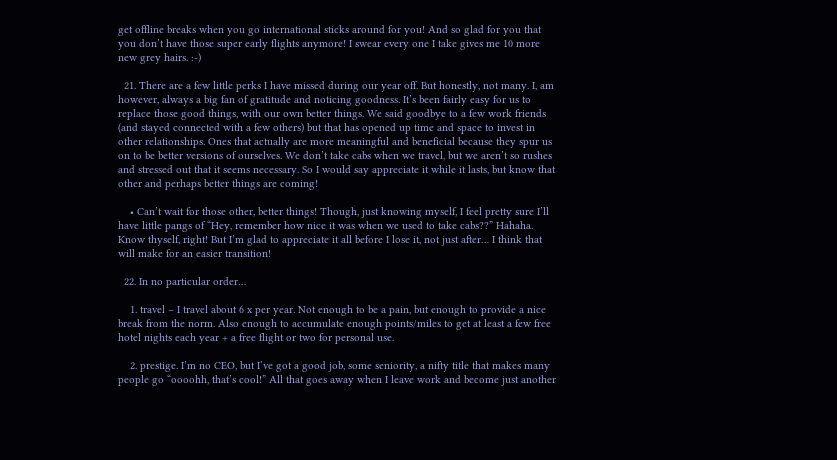get offline breaks when you go international sticks around for you! And so glad for you that you don’t have those super early flights anymore! I swear every one I take gives me 10 more new grey hairs. :-)

  21. There are a few little perks I have missed during our year off. But honestly, not many. I, am however, always a big fan of gratitude and noticing goodness. It’s been fairly easy for us to replace those good things, with our own better things. We said goodbye to a few work friends (and stayed connected with a few others) but that has opened up time and space to invest in other relationships. Ones that actually are more meaningful and beneficial because they spur us on to be better versions of ourselves. We don’t take cabs when we travel, but we aren’t so rushes and stressed out that it seems necessary. So I would say appreciate it while it lasts, but know that other and perhaps better things are coming!

    • Can’t wait for those other, better things! Though, just knowing myself, I feel pretty sure I’ll have little pangs of “Hey, remember how nice it was when we used to take cabs??” Hahaha. Know thyself, right! But I’m glad to appreciate it all before I lose it, not just after… I think that will make for an easier transition!

  22. In no particular order…

    1. travel – I travel about 6 x per year. Not enough to be a pain, but enough to provide a nice break from the norm. Also enough to accumulate enough points/miles to get at least a few free hotel nights each year + a free flight or two for personal use.

    2. prestige. I’m no CEO, but I’ve got a good job, some seniority, a nifty title that makes many people go “oooohh, that’s cool!” All that goes away when I leave work and become just another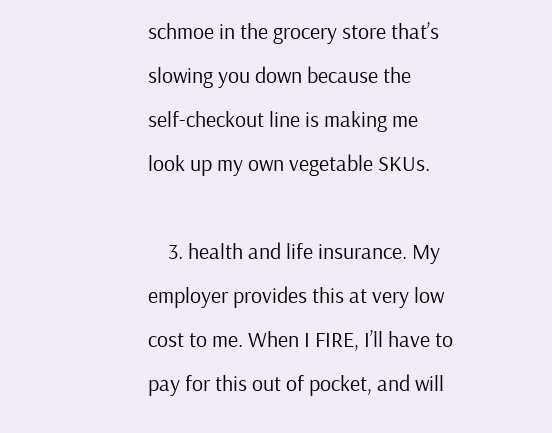schmoe in the grocery store that’s slowing you down because the self-checkout line is making me look up my own vegetable SKUs.

    3. health and life insurance. My employer provides this at very low cost to me. When I FIRE, I’ll have to pay for this out of pocket, and will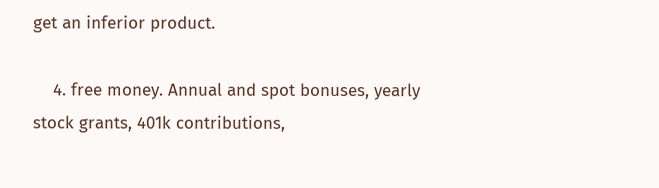get an inferior product.

    4. free money. Annual and spot bonuses, yearly stock grants, 401k contributions,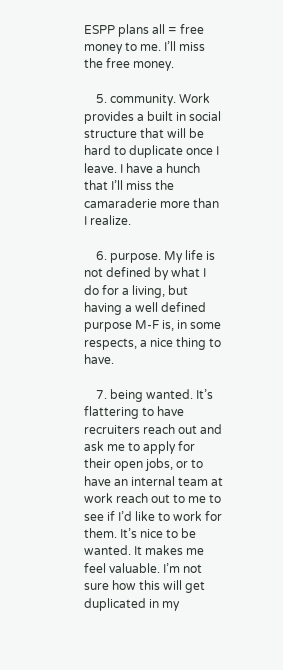ESPP plans all = free money to me. I’ll miss the free money.

    5. community. Work provides a built in social structure that will be hard to duplicate once I leave. I have a hunch that I’ll miss the camaraderie more than I realize.

    6. purpose. My life is not defined by what I do for a living, but having a well defined purpose M-F is, in some respects, a nice thing to have.

    7. being wanted. It’s flattering to have recruiters reach out and ask me to apply for their open jobs, or to have an internal team at work reach out to me to see if I’d like to work for them. It’s nice to be wanted. It makes me feel valuable. I’m not sure how this will get duplicated in my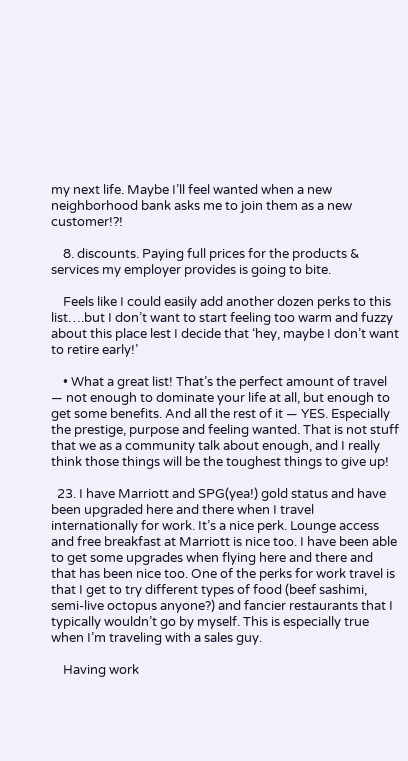my next life. Maybe I’ll feel wanted when a new neighborhood bank asks me to join them as a new customer!?!

    8. discounts. Paying full prices for the products & services my employer provides is going to bite.

    Feels like I could easily add another dozen perks to this list….but I don’t want to start feeling too warm and fuzzy about this place lest I decide that ‘hey, maybe I don’t want to retire early!’

    • What a great list! That’s the perfect amount of travel — not enough to dominate your life at all, but enough to get some benefits. And all the rest of it — YES. Especially the prestige, purpose and feeling wanted. That is not stuff that we as a community talk about enough, and I really think those things will be the toughest things to give up!

  23. I have Marriott and SPG(yea!) gold status and have been upgraded here and there when I travel internationally for work. It’s a nice perk. Lounge access and free breakfast at Marriott is nice too. I have been able to get some upgrades when flying here and there and that has been nice too. One of the perks for work travel is that I get to try different types of food (beef sashimi, semi-live octopus anyone?) and fancier restaurants that I typically wouldn’t go by myself. This is especially true when I’m traveling with a sales guy.

    Having work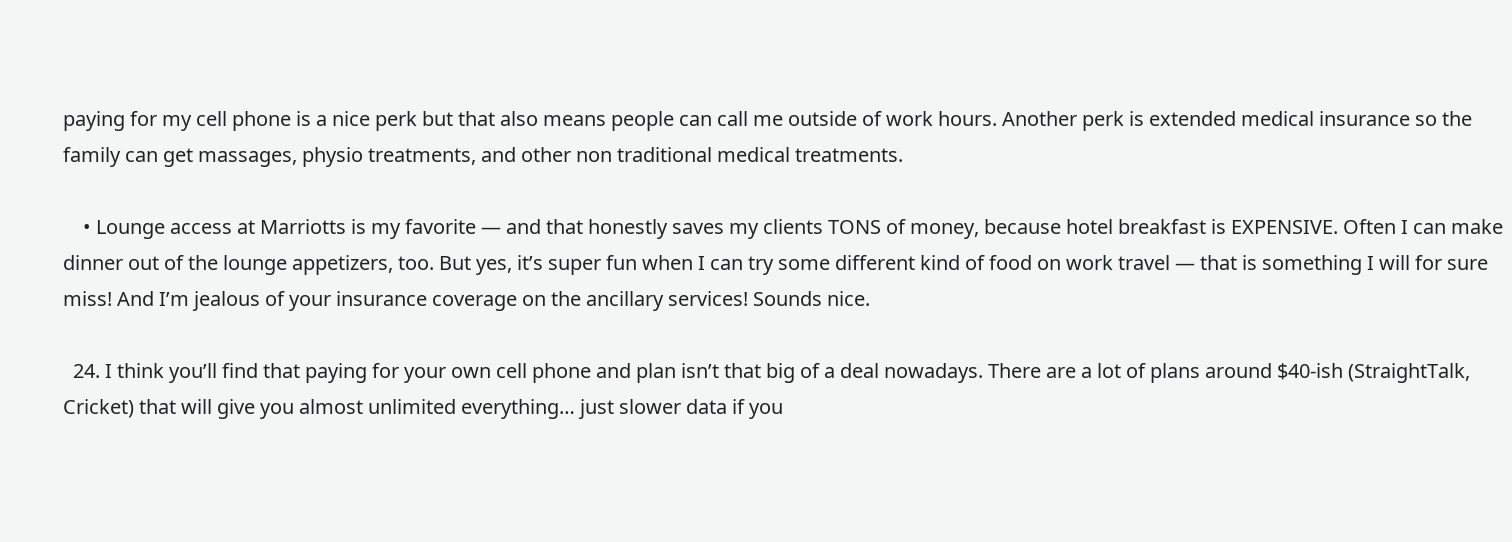paying for my cell phone is a nice perk but that also means people can call me outside of work hours. Another perk is extended medical insurance so the family can get massages, physio treatments, and other non traditional medical treatments.

    • Lounge access at Marriotts is my favorite — and that honestly saves my clients TONS of money, because hotel breakfast is EXPENSIVE. Often I can make dinner out of the lounge appetizers, too. But yes, it’s super fun when I can try some different kind of food on work travel — that is something I will for sure miss! And I’m jealous of your insurance coverage on the ancillary services! Sounds nice.

  24. I think you’ll find that paying for your own cell phone and plan isn’t that big of a deal nowadays. There are a lot of plans around $40-ish (StraightTalk, Cricket) that will give you almost unlimited everything… just slower data if you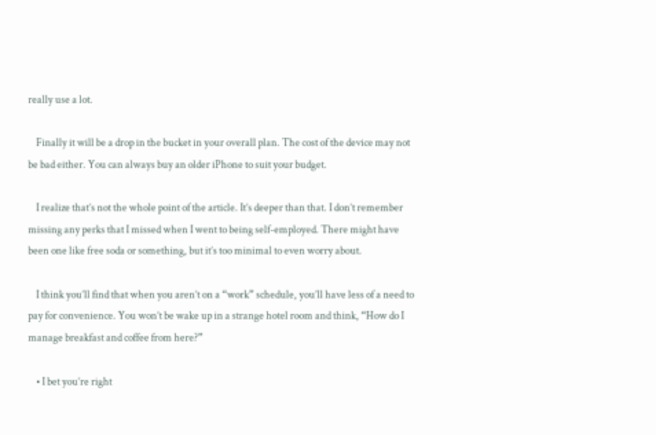really use a lot.

    Finally it will be a drop in the bucket in your overall plan. The cost of the device may not be bad either. You can always buy an older iPhone to suit your budget.

    I realize that’s not the whole point of the article. It’s deeper than that. I don’t remember missing any perks that I missed when I went to being self-employed. There might have been one like free soda or something, but it’s too minimal to even worry about.

    I think you’ll find that when you aren’t on a “work” schedule, you’ll have less of a need to pay for convenience. You won’t be wake up in a strange hotel room and think, “How do I manage breakfast and coffee from here?”

    • I bet you’re right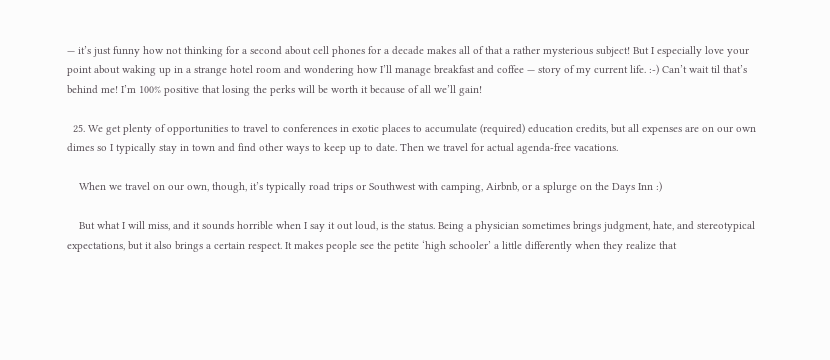— it’s just funny how not thinking for a second about cell phones for a decade makes all of that a rather mysterious subject! But I especially love your point about waking up in a strange hotel room and wondering how I’ll manage breakfast and coffee — story of my current life. :-) Can’t wait til that’s behind me! I’m 100% positive that losing the perks will be worth it because of all we’ll gain!

  25. We get plenty of opportunities to travel to conferences in exotic places to accumulate (required) education credits, but all expenses are on our own dimes so I typically stay in town and find other ways to keep up to date. Then we travel for actual agenda-free vacations.

    When we travel on our own, though, it’s typically road trips or Southwest with camping, Airbnb, or a splurge on the Days Inn :)

    But what I will miss, and it sounds horrible when I say it out loud, is the status. Being a physician sometimes brings judgment, hate, and stereotypical expectations, but it also brings a certain respect. It makes people see the petite ‘high schooler’ a little differently when they realize that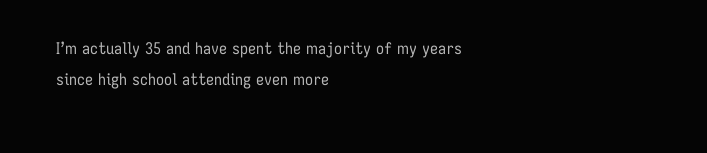I’m actually 35 and have spent the majority of my years since high school attending even more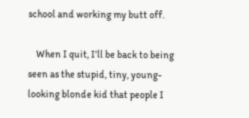school and working my butt off.

    When I quit, I’ll be back to being seen as the stupid, tiny, young-looking blonde kid that people I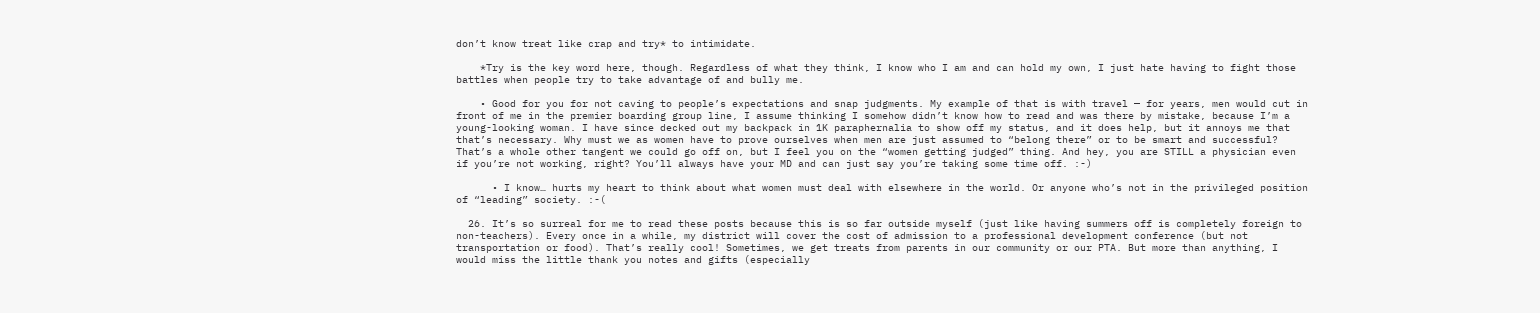don’t know treat like crap and try* to intimidate.

    *Try is the key word here, though. Regardless of what they think, I know who I am and can hold my own, I just hate having to fight those battles when people try to take advantage of and bully me.

    • Good for you for not caving to people’s expectations and snap judgments. My example of that is with travel — for years, men would cut in front of me in the premier boarding group line, I assume thinking I somehow didn’t know how to read and was there by mistake, because I’m a young-looking woman. I have since decked out my backpack in 1K paraphernalia to show off my status, and it does help, but it annoys me that that’s necessary. Why must we as women have to prove ourselves when men are just assumed to “belong there” or to be smart and successful? That’s a whole other tangent we could go off on, but I feel you on the “women getting judged” thing. And hey, you are STILL a physician even if you’re not working, right? You’ll always have your MD and can just say you’re taking some time off. :-)

      • I know… hurts my heart to think about what women must deal with elsewhere in the world. Or anyone who’s not in the privileged position of “leading” society. :-(

  26. It’s so surreal for me to read these posts because this is so far outside myself (just like having summers off is completely foreign to non-teachers). Every once in a while, my district will cover the cost of admission to a professional development conference (but not transportation or food). That’s really cool! Sometimes, we get treats from parents in our community or our PTA. But more than anything, I would miss the little thank you notes and gifts (especially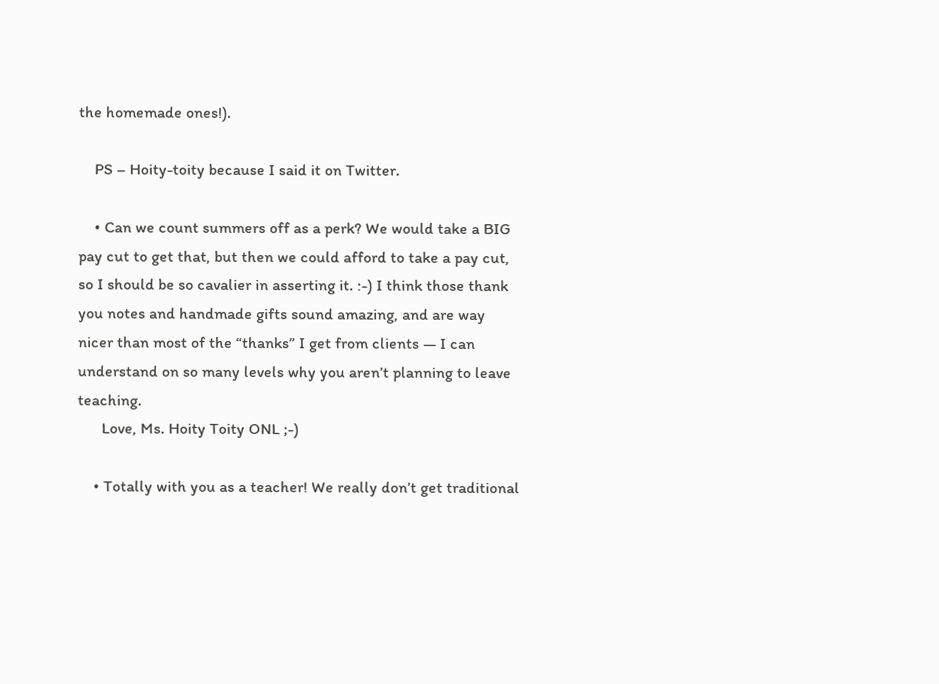the homemade ones!).

    PS – Hoity-toity because I said it on Twitter.

    • Can we count summers off as a perk? We would take a BIG pay cut to get that, but then we could afford to take a pay cut, so I should be so cavalier in asserting it. :-) I think those thank you notes and handmade gifts sound amazing, and are way nicer than most of the “thanks” I get from clients — I can understand on so many levels why you aren’t planning to leave teaching.
      Love, Ms. Hoity Toity ONL ;-)

    • Totally with you as a teacher! We really don’t get traditional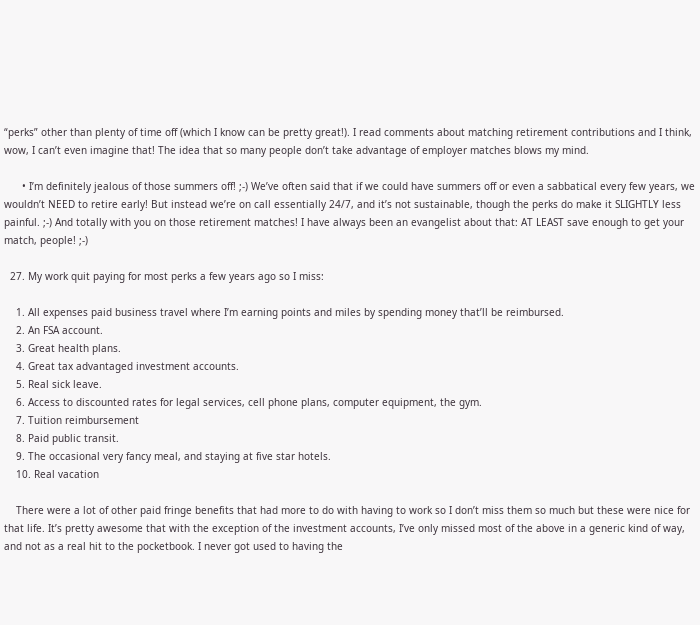“perks” other than plenty of time off (which I know can be pretty great!). I read comments about matching retirement contributions and I think, wow, I can’t even imagine that! The idea that so many people don’t take advantage of employer matches blows my mind.

      • I’m definitely jealous of those summers off! ;-) We’ve often said that if we could have summers off or even a sabbatical every few years, we wouldn’t NEED to retire early! But instead we’re on call essentially 24/7, and it’s not sustainable, though the perks do make it SLIGHTLY less painful. ;-) And totally with you on those retirement matches! I have always been an evangelist about that: AT LEAST save enough to get your match, people! ;-)

  27. My work quit paying for most perks a few years ago so I miss:

    1. All expenses paid business travel where I’m earning points and miles by spending money that’ll be reimbursed.
    2. An FSA account.
    3. Great health plans.
    4. Great tax advantaged investment accounts.
    5. Real sick leave.
    6. Access to discounted rates for legal services, cell phone plans, computer equipment, the gym.
    7. Tuition reimbursement
    8. Paid public transit.
    9. The occasional very fancy meal, and staying at five star hotels.
    10. Real vacation

    There were a lot of other paid fringe benefits that had more to do with having to work so I don’t miss them so much but these were nice for that life. It’s pretty awesome that with the exception of the investment accounts, I’ve only missed most of the above in a generic kind of way, and not as a real hit to the pocketbook. I never got used to having the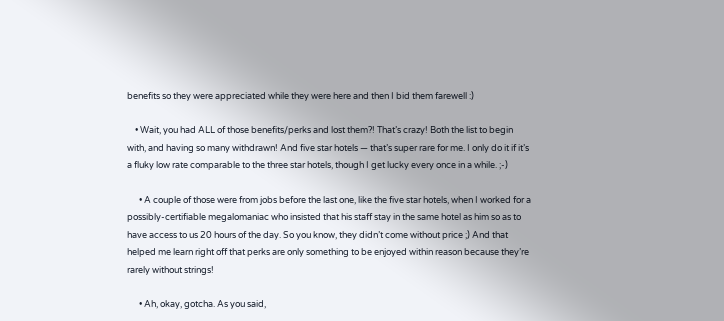benefits so they were appreciated while they were here and then I bid them farewell :)

    • Wait, you had ALL of those benefits/perks and lost them?! That’s crazy! Both the list to begin with, and having so many withdrawn! And five star hotels — that’s super rare for me. I only do it if it’s a fluky low rate comparable to the three star hotels, though I get lucky every once in a while. ;-)

      • A couple of those were from jobs before the last one, like the five star hotels, when I worked for a possibly-certifiable megalomaniac who insisted that his staff stay in the same hotel as him so as to have access to us 20 hours of the day. So you know, they didn’t come without price ;) And that helped me learn right off that perks are only something to be enjoyed within reason because they’re rarely without strings!

      • Ah, okay, gotcha. As you said,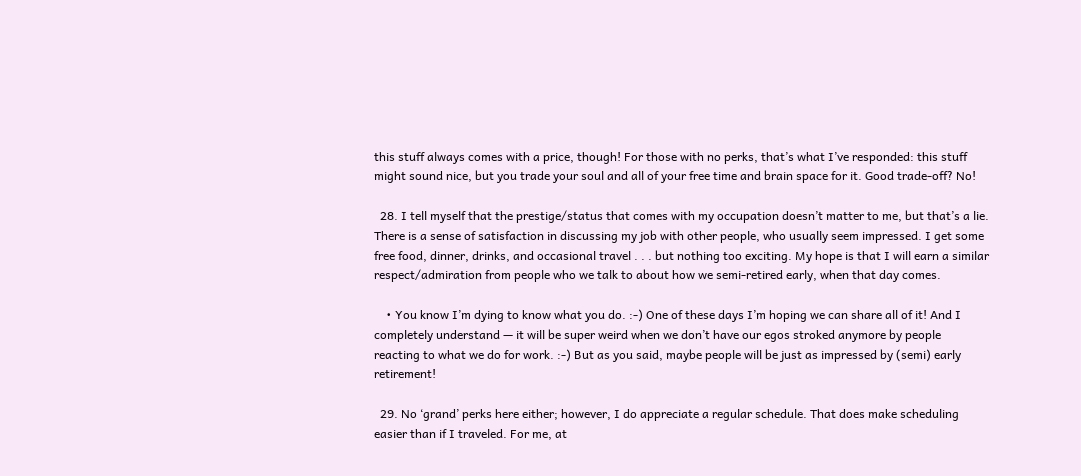this stuff always comes with a price, though! For those with no perks, that’s what I’ve responded: this stuff might sound nice, but you trade your soul and all of your free time and brain space for it. Good trade-off? No!

  28. I tell myself that the prestige/status that comes with my occupation doesn’t matter to me, but that’s a lie. There is a sense of satisfaction in discussing my job with other people, who usually seem impressed. I get some free food, dinner, drinks, and occasional travel . . . but nothing too exciting. My hope is that I will earn a similar respect/admiration from people who we talk to about how we semi-retired early, when that day comes.

    • You know I’m dying to know what you do. :-) One of these days I’m hoping we can share all of it! And I completely understand — it will be super weird when we don’t have our egos stroked anymore by people reacting to what we do for work. :-) But as you said, maybe people will be just as impressed by (semi) early retirement!

  29. No ‘grand’ perks here either; however, I do appreciate a regular schedule. That does make scheduling easier than if I traveled. For me, at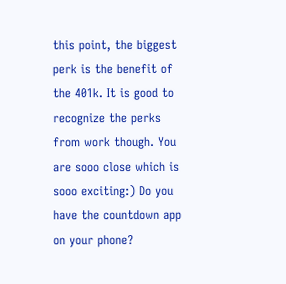this point, the biggest perk is the benefit of the 401k. It is good to recognize the perks from work though. You are sooo close which is sooo exciting:) Do you have the countdown app on your phone?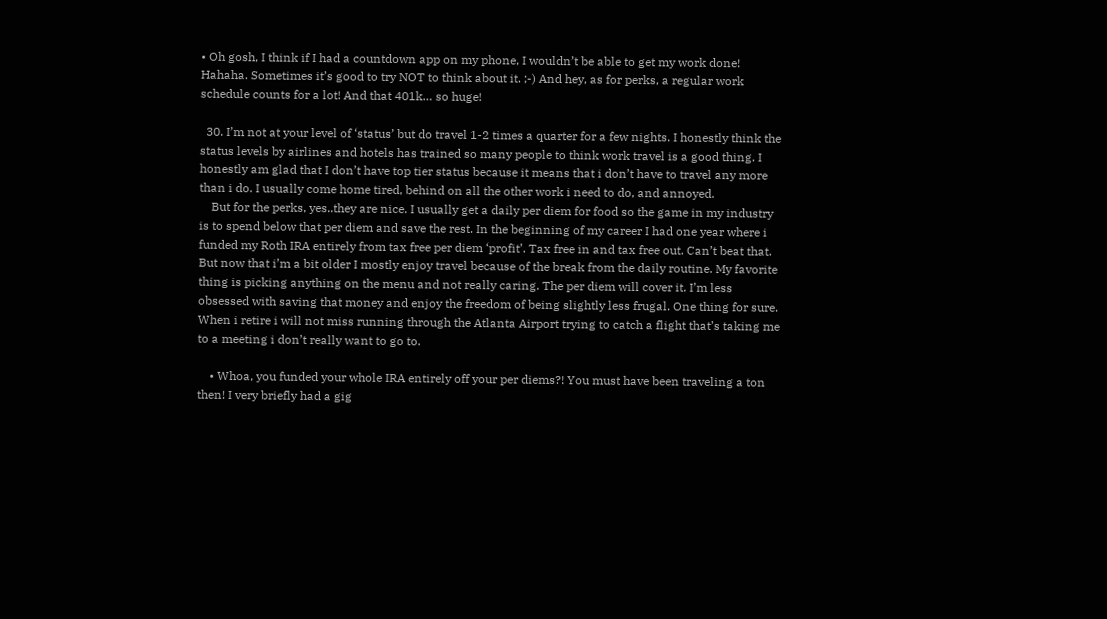• Oh gosh, I think if I had a countdown app on my phone, I wouldn’t be able to get my work done! Hahaha. Sometimes it’s good to try NOT to think about it. ;-) And hey, as for perks, a regular work schedule counts for a lot! And that 401k… so huge!

  30. I’m not at your level of ‘status’ but do travel 1-2 times a quarter for a few nights. I honestly think the status levels by airlines and hotels has trained so many people to think work travel is a good thing. I honestly am glad that I don’t have top tier status because it means that i don’t have to travel any more than i do. I usually come home tired, behind on all the other work i need to do, and annoyed.
    But for the perks, yes..they are nice. I usually get a daily per diem for food so the game in my industry is to spend below that per diem and save the rest. In the beginning of my career I had one year where i funded my Roth IRA entirely from tax free per diem ‘profit’. Tax free in and tax free out. Can’t beat that. But now that i’m a bit older I mostly enjoy travel because of the break from the daily routine. My favorite thing is picking anything on the menu and not really caring. The per diem will cover it. I’m less obsessed with saving that money and enjoy the freedom of being slightly less frugal. One thing for sure. When i retire i will not miss running through the Atlanta Airport trying to catch a flight that’s taking me to a meeting i don’t really want to go to.

    • Whoa, you funded your whole IRA entirely off your per diems?! You must have been traveling a ton then! I very briefly had a gig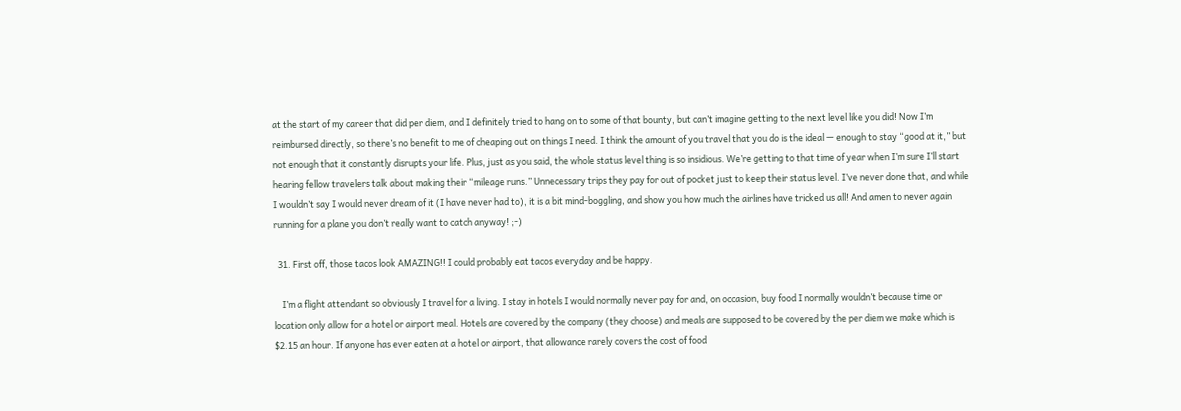at the start of my career that did per diem, and I definitely tried to hang on to some of that bounty, but can’t imagine getting to the next level like you did! Now I’m reimbursed directly, so there’s no benefit to me of cheaping out on things I need. I think the amount of you travel that you do is the ideal — enough to stay “good at it,” but not enough that it constantly disrupts your life. Plus, just as you said, the whole status level thing is so insidious. We’re getting to that time of year when I’m sure I’ll start hearing fellow travelers talk about making their “mileage runs.” Unnecessary trips they pay for out of pocket just to keep their status level. I’ve never done that, and while I wouldn’t say I would never dream of it (I have never had to), it is a bit mind-boggling, and show you how much the airlines have tricked us all! And amen to never again running for a plane you don’t really want to catch anyway! ;-)

  31. First off, those tacos look AMAZING!! I could probably eat tacos everyday and be happy.

    I’m a flight attendant so obviously I travel for a living. I stay in hotels I would normally never pay for and, on occasion, buy food I normally wouldn’t because time or location only allow for a hotel or airport meal. Hotels are covered by the company (they choose) and meals are supposed to be covered by the per diem we make which is $2.15 an hour. If anyone has ever eaten at a hotel or airport, that allowance rarely covers the cost of food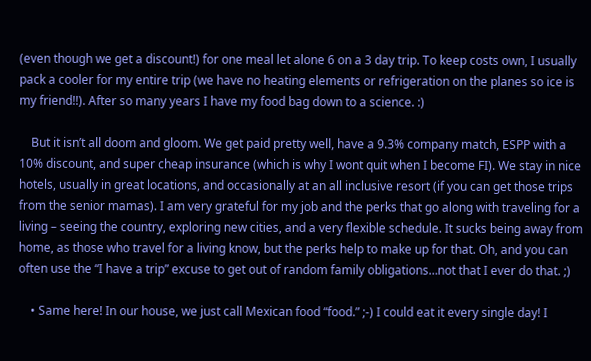(even though we get a discount!) for one meal let alone 6 on a 3 day trip. To keep costs own, I usually pack a cooler for my entire trip (we have no heating elements or refrigeration on the planes so ice is my friend!!). After so many years I have my food bag down to a science. :)

    But it isn’t all doom and gloom. We get paid pretty well, have a 9.3% company match, ESPP with a 10% discount, and super cheap insurance (which is why I wont quit when I become FI). We stay in nice hotels, usually in great locations, and occasionally at an all inclusive resort (if you can get those trips from the senior mamas). I am very grateful for my job and the perks that go along with traveling for a living – seeing the country, exploring new cities, and a very flexible schedule. It sucks being away from home, as those who travel for a living know, but the perks help to make up for that. Oh, and you can often use the “I have a trip” excuse to get out of random family obligations…not that I ever do that. ;)

    • Same here! In our house, we just call Mexican food “food.” ;-) I could eat it every single day! I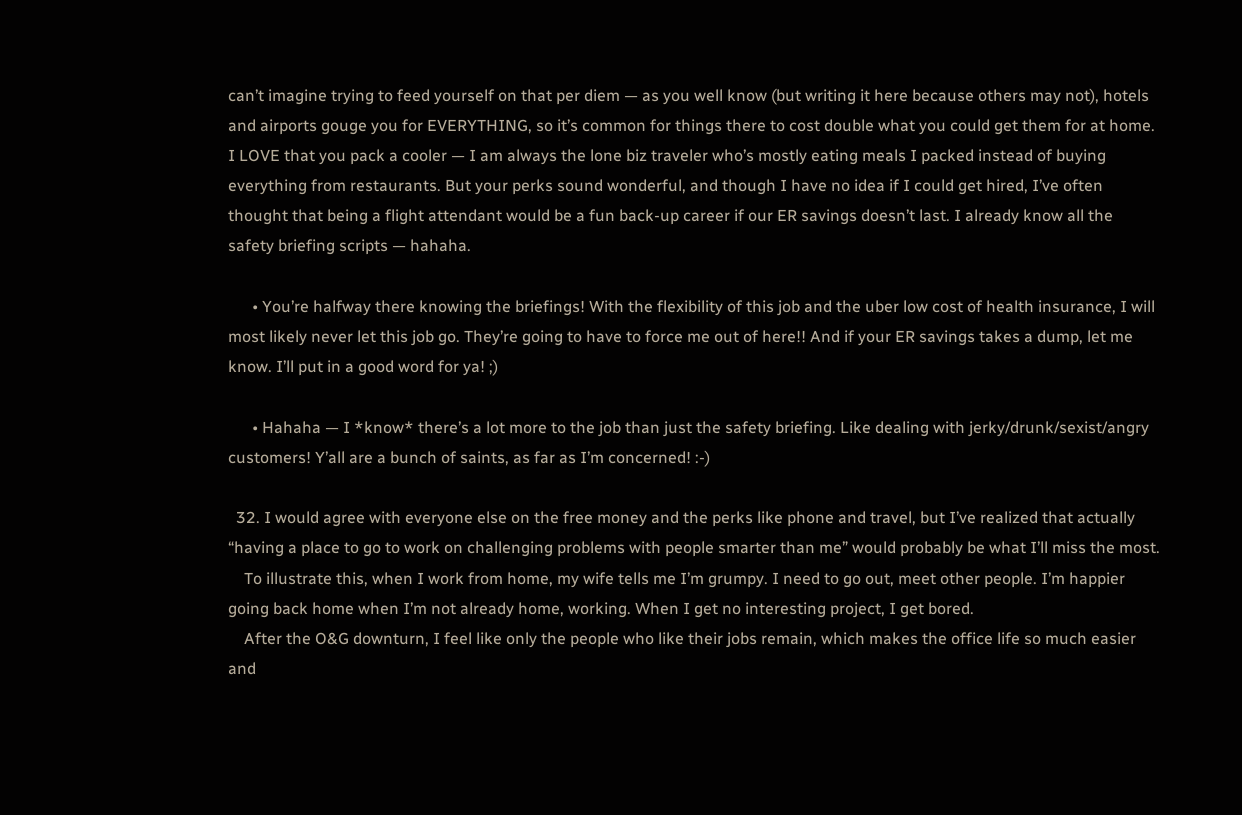can’t imagine trying to feed yourself on that per diem — as you well know (but writing it here because others may not), hotels and airports gouge you for EVERYTHING, so it’s common for things there to cost double what you could get them for at home. I LOVE that you pack a cooler — I am always the lone biz traveler who’s mostly eating meals I packed instead of buying everything from restaurants. But your perks sound wonderful, and though I have no idea if I could get hired, I’ve often thought that being a flight attendant would be a fun back-up career if our ER savings doesn’t last. I already know all the safety briefing scripts — hahaha.

      • You’re halfway there knowing the briefings! With the flexibility of this job and the uber low cost of health insurance, I will most likely never let this job go. They’re going to have to force me out of here!! And if your ER savings takes a dump, let me know. I’ll put in a good word for ya! ;)

      • Hahaha — I *know* there’s a lot more to the job than just the safety briefing. Like dealing with jerky/drunk/sexist/angry customers! Y’all are a bunch of saints, as far as I’m concerned! :-)

  32. I would agree with everyone else on the free money and the perks like phone and travel, but I’ve realized that actually “having a place to go to work on challenging problems with people smarter than me” would probably be what I’ll miss the most.
    To illustrate this, when I work from home, my wife tells me I’m grumpy. I need to go out, meet other people. I’m happier going back home when I’m not already home, working. When I get no interesting project, I get bored.
    After the O&G downturn, I feel like only the people who like their jobs remain, which makes the office life so much easier and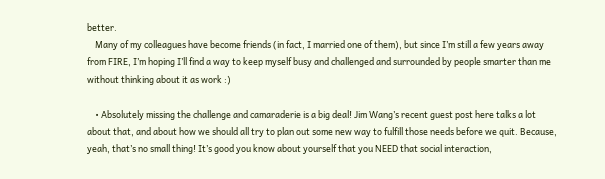better.
    Many of my colleagues have become friends (in fact, I married one of them), but since I’m still a few years away from FIRE, I’m hoping I’ll find a way to keep myself busy and challenged and surrounded by people smarter than me without thinking about it as work :)

    • Absolutely missing the challenge and camaraderie is a big deal! Jim Wang’s recent guest post here talks a lot about that, and about how we should all try to plan out some new way to fulfill those needs before we quit. Because, yeah, that’s no small thing! It’s good you know about yourself that you NEED that social interaction,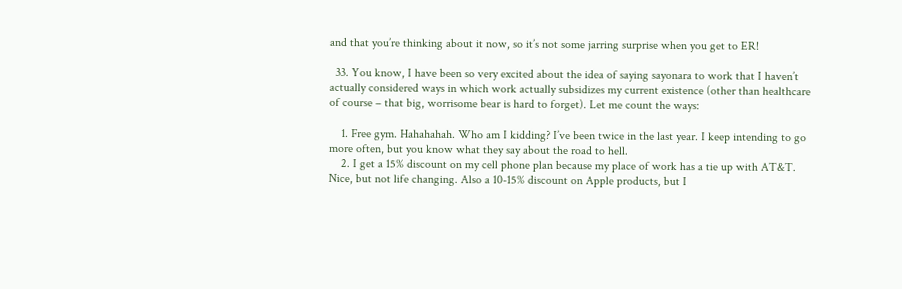and that you’re thinking about it now, so it’s not some jarring surprise when you get to ER!

  33. You know, I have been so very excited about the idea of saying sayonara to work that I haven’t actually considered ways in which work actually subsidizes my current existence (other than healthcare of course – that big, worrisome bear is hard to forget). Let me count the ways:

    1. Free gym. Hahahahah. Who am I kidding? I’ve been twice in the last year. I keep intending to go more often, but you know what they say about the road to hell.
    2. I get a 15% discount on my cell phone plan because my place of work has a tie up with AT&T. Nice, but not life changing. Also a 10-15% discount on Apple products, but I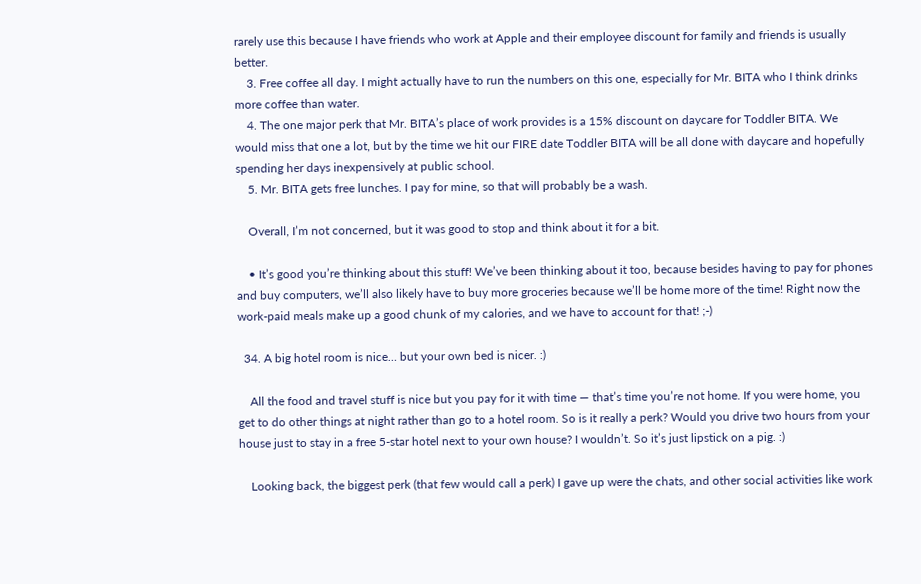rarely use this because I have friends who work at Apple and their employee discount for family and friends is usually better.
    3. Free coffee all day. I might actually have to run the numbers on this one, especially for Mr. BITA who I think drinks more coffee than water.
    4. The one major perk that Mr. BITA’s place of work provides is a 15% discount on daycare for Toddler BITA. We would miss that one a lot, but by the time we hit our FIRE date Toddler BITA will be all done with daycare and hopefully spending her days inexpensively at public school.
    5. Mr. BITA gets free lunches. I pay for mine, so that will probably be a wash.

    Overall, I’m not concerned, but it was good to stop and think about it for a bit.

    • It’s good you’re thinking about this stuff! We’ve been thinking about it too, because besides having to pay for phones and buy computers, we’ll also likely have to buy more groceries because we’ll be home more of the time! Right now the work-paid meals make up a good chunk of my calories, and we have to account for that! ;-)

  34. A big hotel room is nice… but your own bed is nicer. :)

    All the food and travel stuff is nice but you pay for it with time — that’s time you’re not home. If you were home, you get to do other things at night rather than go to a hotel room. So is it really a perk? Would you drive two hours from your house just to stay in a free 5-star hotel next to your own house? I wouldn’t. So it’s just lipstick on a pig. :)

    Looking back, the biggest perk (that few would call a perk) I gave up were the chats, and other social activities like work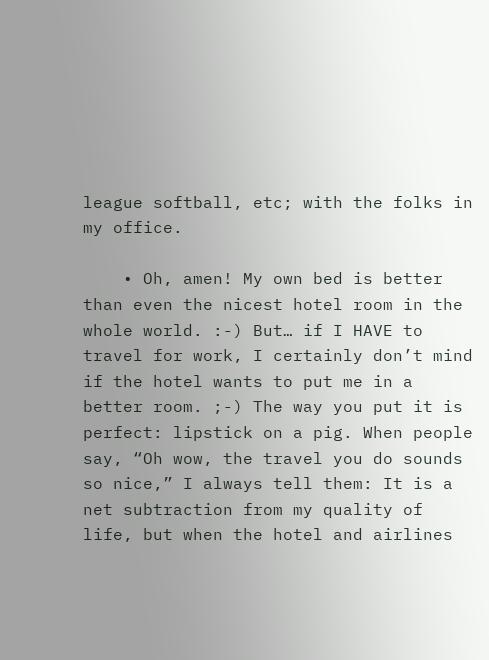league softball, etc; with the folks in my office.

    • Oh, amen! My own bed is better than even the nicest hotel room in the whole world. :-) But… if I HAVE to travel for work, I certainly don’t mind if the hotel wants to put me in a better room. ;-) The way you put it is perfect: lipstick on a pig. When people say, “Oh wow, the travel you do sounds so nice,” I always tell them: It is a net subtraction from my quality of life, but when the hotel and airlines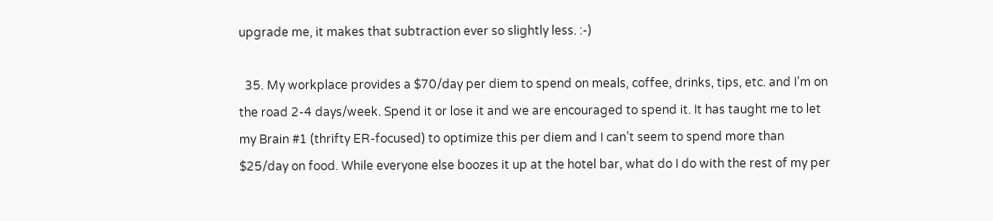upgrade me, it makes that subtraction ever so slightly less. :-)

  35. My workplace provides a $70/day per diem to spend on meals, coffee, drinks, tips, etc. and I’m on the road 2-4 days/week. Spend it or lose it and we are encouraged to spend it. It has taught me to let my Brain #1 (thrifty ER-focused) to optimize this per diem and I can’t seem to spend more than $25/day on food. While everyone else boozes it up at the hotel bar, what do I do with the rest of my per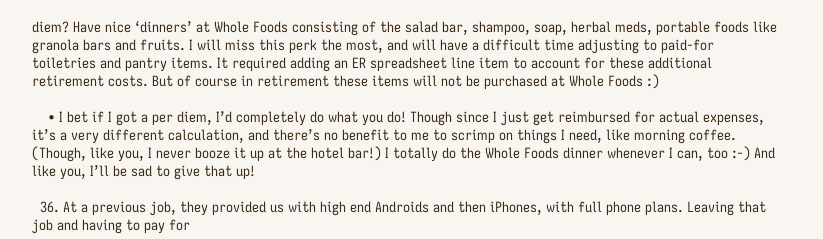diem? Have nice ‘dinners’ at Whole Foods consisting of the salad bar, shampoo, soap, herbal meds, portable foods like granola bars and fruits. I will miss this perk the most, and will have a difficult time adjusting to paid-for toiletries and pantry items. It required adding an ER spreadsheet line item to account for these additional retirement costs. But of course in retirement these items will not be purchased at Whole Foods :)

    • I bet if I got a per diem, I’d completely do what you do! Though since I just get reimbursed for actual expenses, it’s a very different calculation, and there’s no benefit to me to scrimp on things I need, like morning coffee. (Though, like you, I never booze it up at the hotel bar!) I totally do the Whole Foods dinner whenever I can, too :-) And like you, I’ll be sad to give that up!

  36. At a previous job, they provided us with high end Androids and then iPhones, with full phone plans. Leaving that job and having to pay for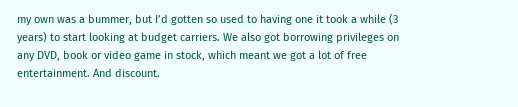my own was a bummer, but I’d gotten so used to having one it took a while (3 years) to start looking at budget carriers. We also got borrowing privileges on any DVD, book or video game in stock, which meant we got a lot of free entertainment. And discount.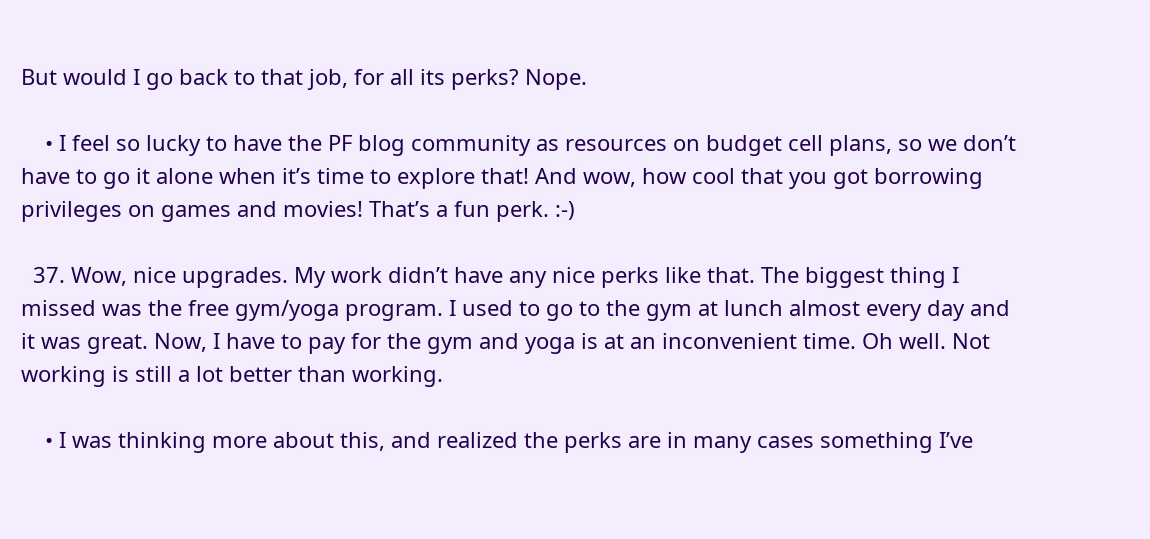But would I go back to that job, for all its perks? Nope.

    • I feel so lucky to have the PF blog community as resources on budget cell plans, so we don’t have to go it alone when it’s time to explore that! And wow, how cool that you got borrowing privileges on games and movies! That’s a fun perk. :-)

  37. Wow, nice upgrades. My work didn’t have any nice perks like that. The biggest thing I missed was the free gym/yoga program. I used to go to the gym at lunch almost every day and it was great. Now, I have to pay for the gym and yoga is at an inconvenient time. Oh well. Not working is still a lot better than working.

    • I was thinking more about this, and realized the perks are in many cases something I’ve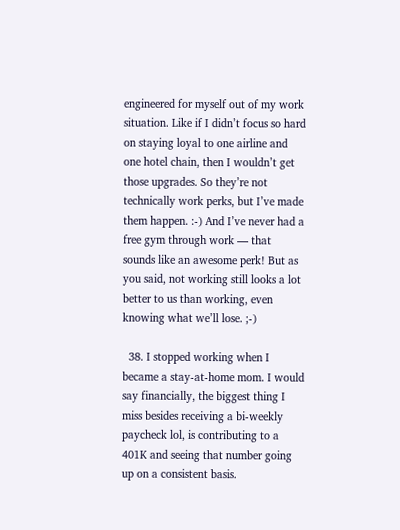engineered for myself out of my work situation. Like if I didn’t focus so hard on staying loyal to one airline and one hotel chain, then I wouldn’t get those upgrades. So they’re not technically work perks, but I’ve made them happen. :-) And I’ve never had a free gym through work — that sounds like an awesome perk! But as you said, not working still looks a lot better to us than working, even knowing what we’ll lose. ;-)

  38. I stopped working when I became a stay-at-home mom. I would say financially, the biggest thing I miss besides receiving a bi-weekly paycheck lol, is contributing to a 401K and seeing that number going up on a consistent basis.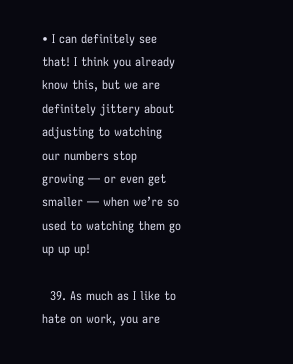• I can definitely see that! I think you already know this, but we are definitely jittery about adjusting to watching our numbers stop growing — or even get smaller — when we’re so used to watching them go up up up!

  39. As much as I like to hate on work, you are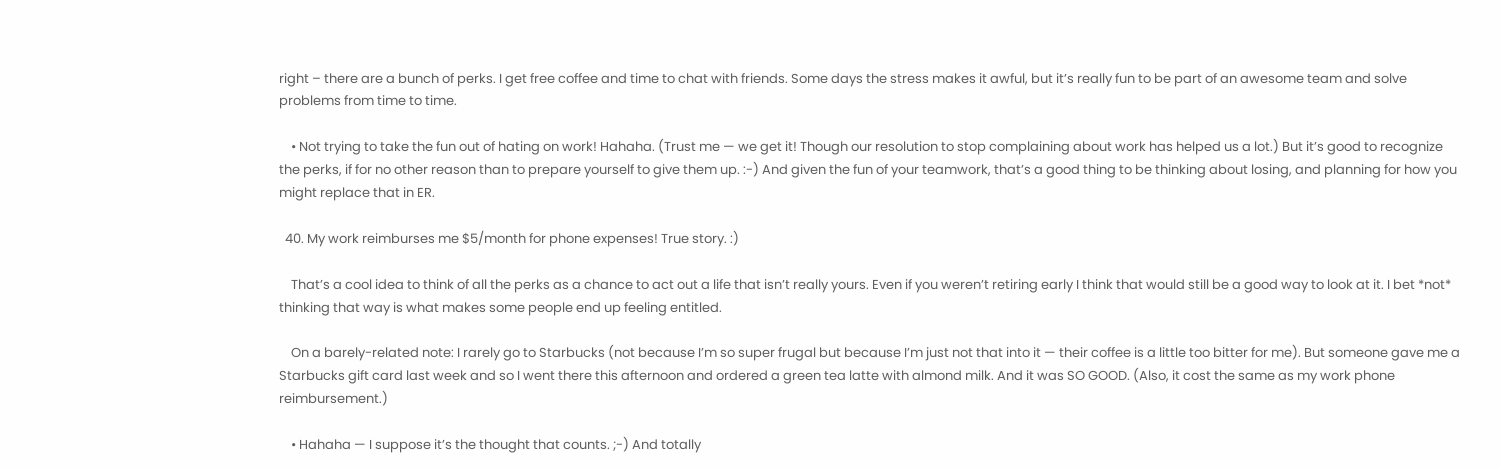right – there are a bunch of perks. I get free coffee and time to chat with friends. Some days the stress makes it awful, but it’s really fun to be part of an awesome team and solve problems from time to time.

    • Not trying to take the fun out of hating on work! Hahaha. (Trust me — we get it! Though our resolution to stop complaining about work has helped us a lot.) But it’s good to recognize the perks, if for no other reason than to prepare yourself to give them up. :-) And given the fun of your teamwork, that’s a good thing to be thinking about losing, and planning for how you might replace that in ER.

  40. My work reimburses me $5/month for phone expenses! True story. :)

    That’s a cool idea to think of all the perks as a chance to act out a life that isn’t really yours. Even if you weren’t retiring early I think that would still be a good way to look at it. I bet *not* thinking that way is what makes some people end up feeling entitled.

    On a barely-related note: I rarely go to Starbucks (not because I’m so super frugal but because I’m just not that into it — their coffee is a little too bitter for me). But someone gave me a Starbucks gift card last week and so I went there this afternoon and ordered a green tea latte with almond milk. And it was SO GOOD. (Also, it cost the same as my work phone reimbursement.)

    • Hahaha — I suppose it’s the thought that counts. ;-) And totally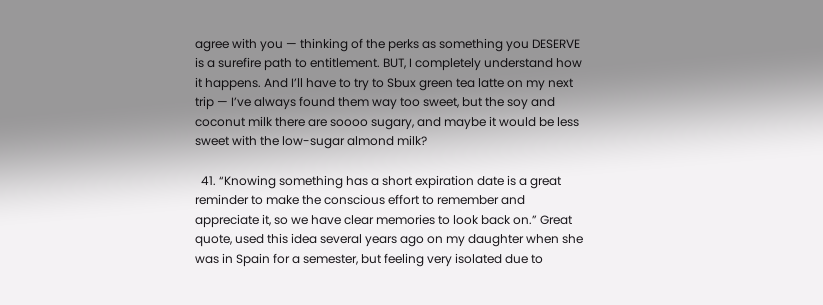agree with you — thinking of the perks as something you DESERVE is a surefire path to entitlement. BUT, I completely understand how it happens. And I’ll have to try to Sbux green tea latte on my next trip — I’ve always found them way too sweet, but the soy and coconut milk there are soooo sugary, and maybe it would be less sweet with the low-sugar almond milk?

  41. “Knowing something has a short expiration date is a great reminder to make the conscious effort to remember and appreciate it, so we have clear memories to look back on.” Great quote, used this idea several years ago on my daughter when she was in Spain for a semester, but feeling very isolated due to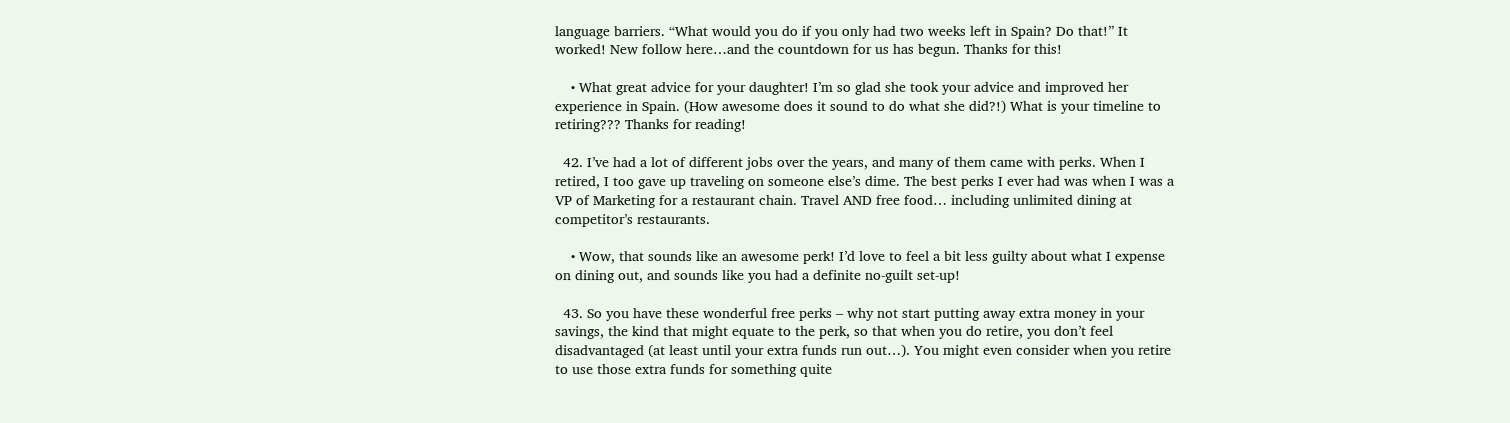language barriers. “What would you do if you only had two weeks left in Spain? Do that!” It worked! New follow here…and the countdown for us has begun. Thanks for this!

    • What great advice for your daughter! I’m so glad she took your advice and improved her experience in Spain. (How awesome does it sound to do what she did?!) What is your timeline to retiring??? Thanks for reading!

  42. I’ve had a lot of different jobs over the years, and many of them came with perks. When I retired, I too gave up traveling on someone else’s dime. The best perks I ever had was when I was a VP of Marketing for a restaurant chain. Travel AND free food… including unlimited dining at competitor’s restaurants.

    • Wow, that sounds like an awesome perk! I’d love to feel a bit less guilty about what I expense on dining out, and sounds like you had a definite no-guilt set-up!

  43. So you have these wonderful free perks – why not start putting away extra money in your savings, the kind that might equate to the perk, so that when you do retire, you don’t feel disadvantaged (at least until your extra funds run out…). You might even consider when you retire to use those extra funds for something quite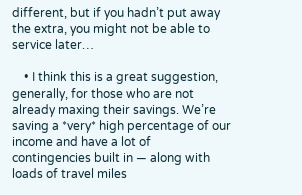different, but if you hadn’t put away the extra, you might not be able to service later…

    • I think this is a great suggestion, generally, for those who are not already maxing their savings. We’re saving a *very* high percentage of our income and have a lot of contingencies built in — along with loads of travel miles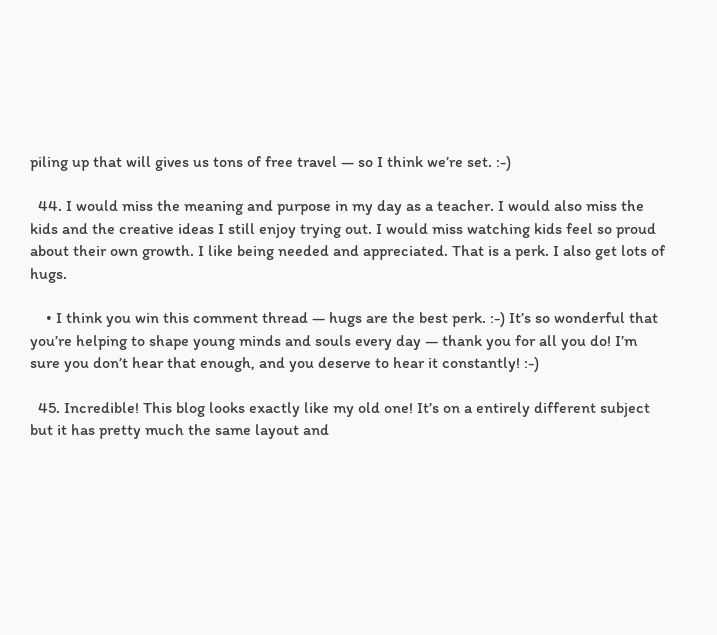piling up that will gives us tons of free travel — so I think we’re set. :-)

  44. I would miss the meaning and purpose in my day as a teacher. I would also miss the kids and the creative ideas I still enjoy trying out. I would miss watching kids feel so proud about their own growth. I like being needed and appreciated. That is a perk. I also get lots of hugs.

    • I think you win this comment thread — hugs are the best perk. :-) It’s so wonderful that you’re helping to shape young minds and souls every day — thank you for all you do! I’m sure you don’t hear that enough, and you deserve to hear it constantly! :-)

  45. Incredible! This blog looks exactly like my old one! It’s on a entirely different subject but it has pretty much the same layout and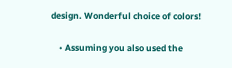design. Wonderful choice of colors!

    • Assuming you also used the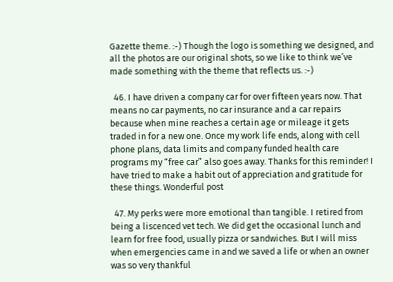Gazette theme. :-) Though the logo is something we designed, and all the photos are our original shots, so we like to think we’ve made something with the theme that reflects us. :-)

  46. I have driven a company car for over fifteen years now. That means no car payments, no car insurance and a car repairs because when mine reaches a certain age or mileage it gets traded in for a new one. Once my work life ends, along with cell phone plans, data limits and company funded health care programs my “free car” also goes away. Thanks for this reminder! I have tried to make a habit out of appreciation and gratitude for these things. Wonderful post

  47. My perks were more emotional than tangible. I retired from being a liscenced vet tech. We did get the occasional lunch and learn for free food, usually pizza or sandwiches. But I will miss when emergencies came in and we saved a life or when an owner was so very thankful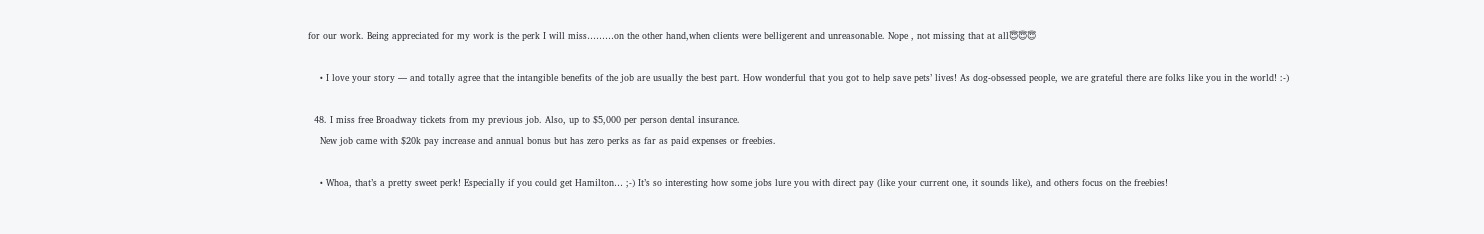for our work. Being appreciated for my work is the perk I will miss………on the other hand,when clients were belligerent and unreasonable. Nope , not missing that at all😇😇😇

    • I love your story — and totally agree that the intangible benefits of the job are usually the best part. How wonderful that you got to help save pets’ lives! As dog-obsessed people, we are grateful there are folks like you in the world! :-)

  48. I miss free Broadway tickets from my previous job. Also, up to $5,000 per person dental insurance.
    New job came with $20k pay increase and annual bonus but has zero perks as far as paid expenses or freebies.

    • Whoa, that’s a pretty sweet perk! Especially if you could get Hamilton… ;-) It’s so interesting how some jobs lure you with direct pay (like your current one, it sounds like), and others focus on the freebies!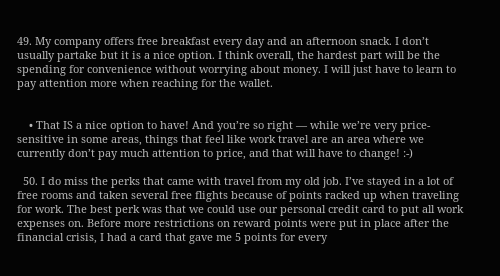49. My company offers free breakfast every day and an afternoon snack. I don’t usually partake but it is a nice option. I think overall, the hardest part will be the spending for convenience without worrying about money. I will just have to learn to pay attention more when reaching for the wallet.


    • That IS a nice option to have! And you’re so right — while we’re very price-sensitive in some areas, things that feel like work travel are an area where we currently don’t pay much attention to price, and that will have to change! :-)

  50. I do miss the perks that came with travel from my old job. I’ve stayed in a lot of free rooms and taken several free flights because of points racked up when traveling for work. The best perk was that we could use our personal credit card to put all work expenses on. Before more restrictions on reward points were put in place after the financial crisis, I had a card that gave me 5 points for every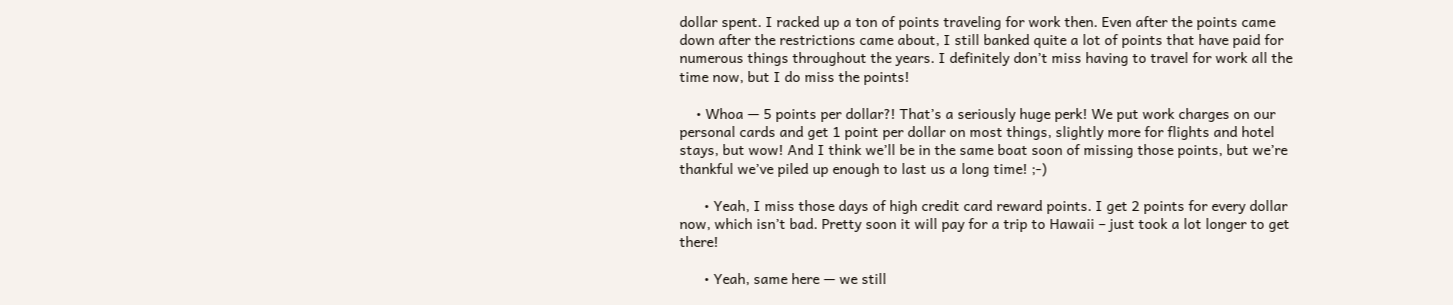dollar spent. I racked up a ton of points traveling for work then. Even after the points came down after the restrictions came about, I still banked quite a lot of points that have paid for numerous things throughout the years. I definitely don’t miss having to travel for work all the time now, but I do miss the points!

    • Whoa — 5 points per dollar?! That’s a seriously huge perk! We put work charges on our personal cards and get 1 point per dollar on most things, slightly more for flights and hotel stays, but wow! And I think we’ll be in the same boat soon of missing those points, but we’re thankful we’ve piled up enough to last us a long time! ;-)

      • Yeah, I miss those days of high credit card reward points. I get 2 points for every dollar now, which isn’t bad. Pretty soon it will pay for a trip to Hawaii – just took a lot longer to get there!

      • Yeah, same here — we still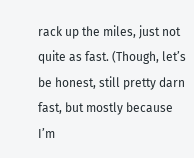rack up the miles, just not quite as fast. (Though, let’s be honest, still pretty darn fast, but mostly because I’m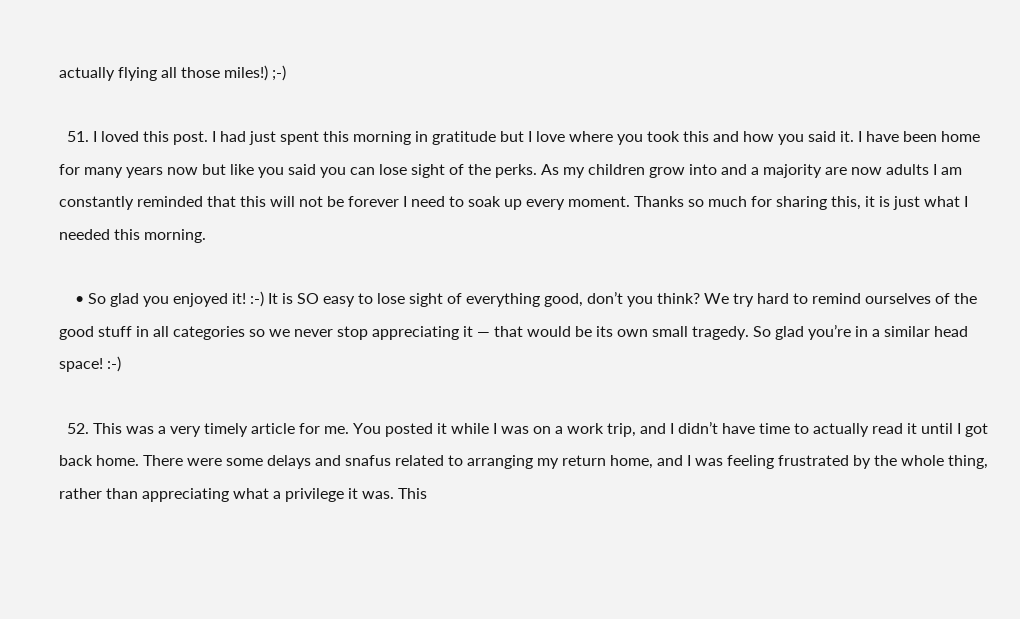actually flying all those miles!) ;-)

  51. I loved this post. I had just spent this morning in gratitude but I love where you took this and how you said it. I have been home for many years now but like you said you can lose sight of the perks. As my children grow into and a majority are now adults I am constantly reminded that this will not be forever I need to soak up every moment. Thanks so much for sharing this, it is just what I needed this morning.

    • So glad you enjoyed it! :-) It is SO easy to lose sight of everything good, don’t you think? We try hard to remind ourselves of the good stuff in all categories so we never stop appreciating it — that would be its own small tragedy. So glad you’re in a similar head space! :-)

  52. This was a very timely article for me. You posted it while I was on a work trip, and I didn’t have time to actually read it until I got back home. There were some delays and snafus related to arranging my return home, and I was feeling frustrated by the whole thing, rather than appreciating what a privilege it was. This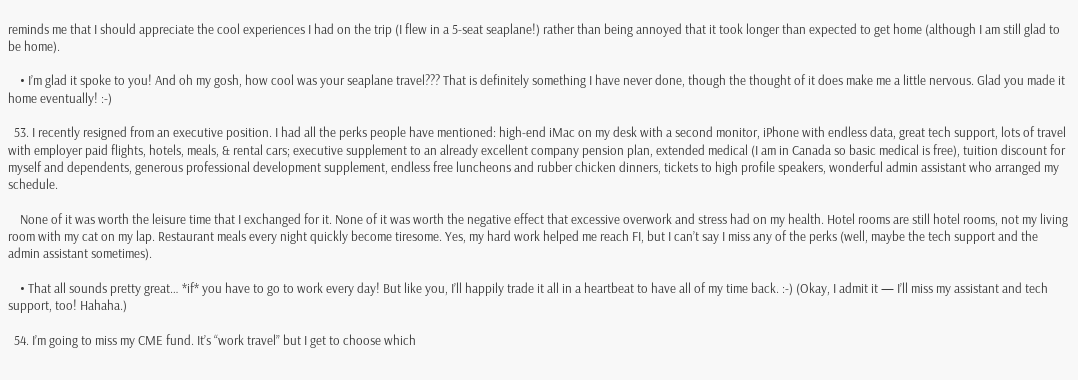reminds me that I should appreciate the cool experiences I had on the trip (I flew in a 5-seat seaplane!) rather than being annoyed that it took longer than expected to get home (although I am still glad to be home).

    • I’m glad it spoke to you! And oh my gosh, how cool was your seaplane travel??? That is definitely something I have never done, though the thought of it does make me a little nervous. Glad you made it home eventually! :-)

  53. I recently resigned from an executive position. I had all the perks people have mentioned: high-end iMac on my desk with a second monitor, iPhone with endless data, great tech support, lots of travel with employer paid flights, hotels, meals, & rental cars; executive supplement to an already excellent company pension plan, extended medical (I am in Canada so basic medical is free), tuition discount for myself and dependents, generous professional development supplement, endless free luncheons and rubber chicken dinners, tickets to high profile speakers, wonderful admin assistant who arranged my schedule.

    None of it was worth the leisure time that I exchanged for it. None of it was worth the negative effect that excessive overwork and stress had on my health. Hotel rooms are still hotel rooms, not my living room with my cat on my lap. Restaurant meals every night quickly become tiresome. Yes, my hard work helped me reach FI, but I can’t say I miss any of the perks (well, maybe the tech support and the admin assistant sometimes).

    • That all sounds pretty great… *if* you have to go to work every day! But like you, I’ll happily trade it all in a heartbeat to have all of my time back. :-) (Okay, I admit it — I’ll miss my assistant and tech support, too! Hahaha.)

  54. I’m going to miss my CME fund. It’s “work travel” but I get to choose which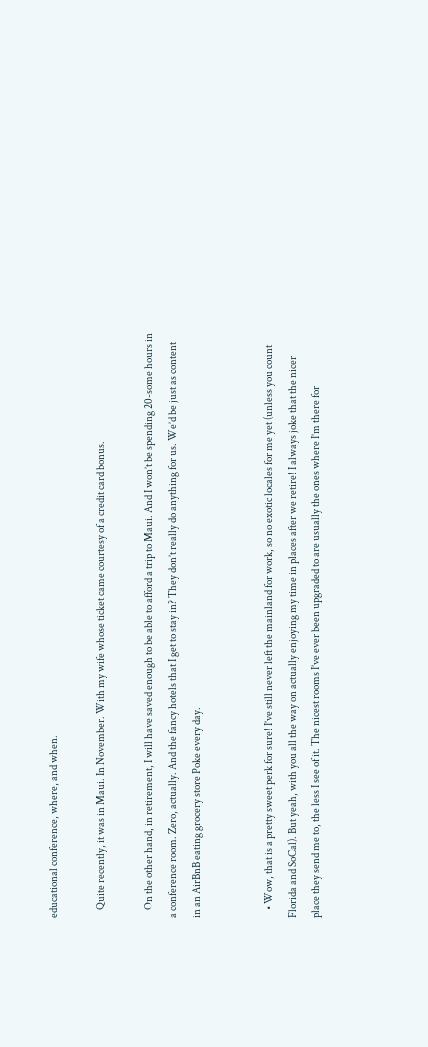educational conference, where, and when.

    Quite recently, it was in Maui. In November. With my wife whose ticket came courtesy of a credit card bonus.

    On the other hand, in retirement, I will have saved enough to be able to afford a trip to Maui. And I won’t be spending 20-some hours in a conference room. Zero, actually. And the fancy hotels that I get to stay in? They don’t really do anything for us. We’d be just as content in an AirBnB eating grocery store Poke every day.


    • Wow, that is a pretty sweet perk for sure! I’ve still never left the mainland for work, so no exotic locales for me yet (unless you count Florida and SoCal). But yeah, with you all the way on actually enjoying my time in places after we retire! I always joke that the nicer place they send me to, the less I see of it. The nicest rooms I’ve ever been upgraded to are usually the ones where I’m there for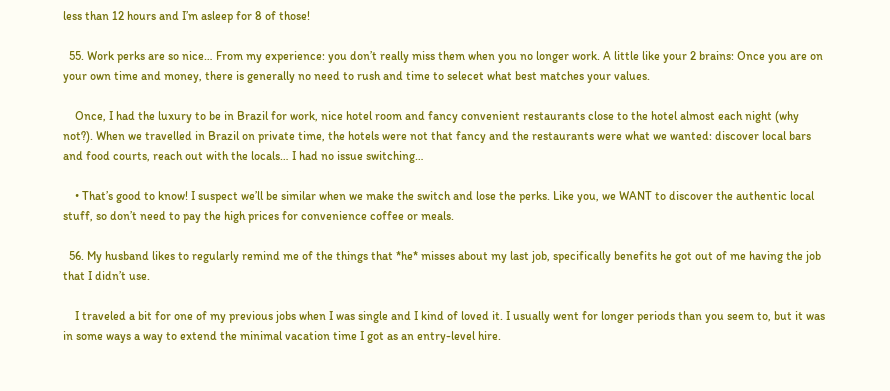less than 12 hours and I’m asleep for 8 of those!

  55. Work perks are so nice… From my experience: you don’t really miss them when you no longer work. A little like your 2 brains: Once you are on your own time and money, there is generally no need to rush and time to selecet what best matches your values.

    Once, I had the luxury to be in Brazil for work, nice hotel room and fancy convenient restaurants close to the hotel almost each night (why not?). When we travelled in Brazil on private time, the hotels were not that fancy and the restaurants were what we wanted: discover local bars and food courts, reach out with the locals… I had no issue switching…

    • That’s good to know! I suspect we’ll be similar when we make the switch and lose the perks. Like you, we WANT to discover the authentic local stuff, so don’t need to pay the high prices for convenience coffee or meals.

  56. My husband likes to regularly remind me of the things that *he* misses about my last job, specifically benefits he got out of me having the job that I didn’t use.

    I traveled a bit for one of my previous jobs when I was single and I kind of loved it. I usually went for longer periods than you seem to, but it was in some ways a way to extend the minimal vacation time I got as an entry-level hire.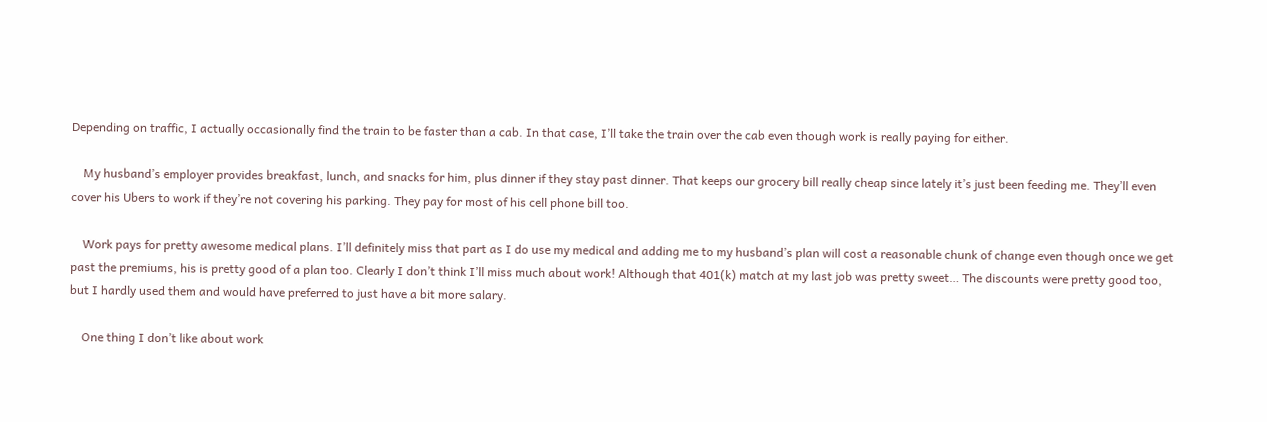Depending on traffic, I actually occasionally find the train to be faster than a cab. In that case, I’ll take the train over the cab even though work is really paying for either.

    My husband’s employer provides breakfast, lunch, and snacks for him, plus dinner if they stay past dinner. That keeps our grocery bill really cheap since lately it’s just been feeding me. They’ll even cover his Ubers to work if they’re not covering his parking. They pay for most of his cell phone bill too.

    Work pays for pretty awesome medical plans. I’ll definitely miss that part as I do use my medical and adding me to my husband’s plan will cost a reasonable chunk of change even though once we get past the premiums, his is pretty good of a plan too. Clearly I don’t think I’ll miss much about work! Although that 401(k) match at my last job was pretty sweet… The discounts were pretty good too, but I hardly used them and would have preferred to just have a bit more salary.

    One thing I don’t like about work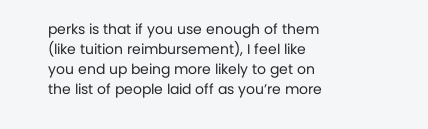perks is that if you use enough of them (like tuition reimbursement), I feel like you end up being more likely to get on the list of people laid off as you’re more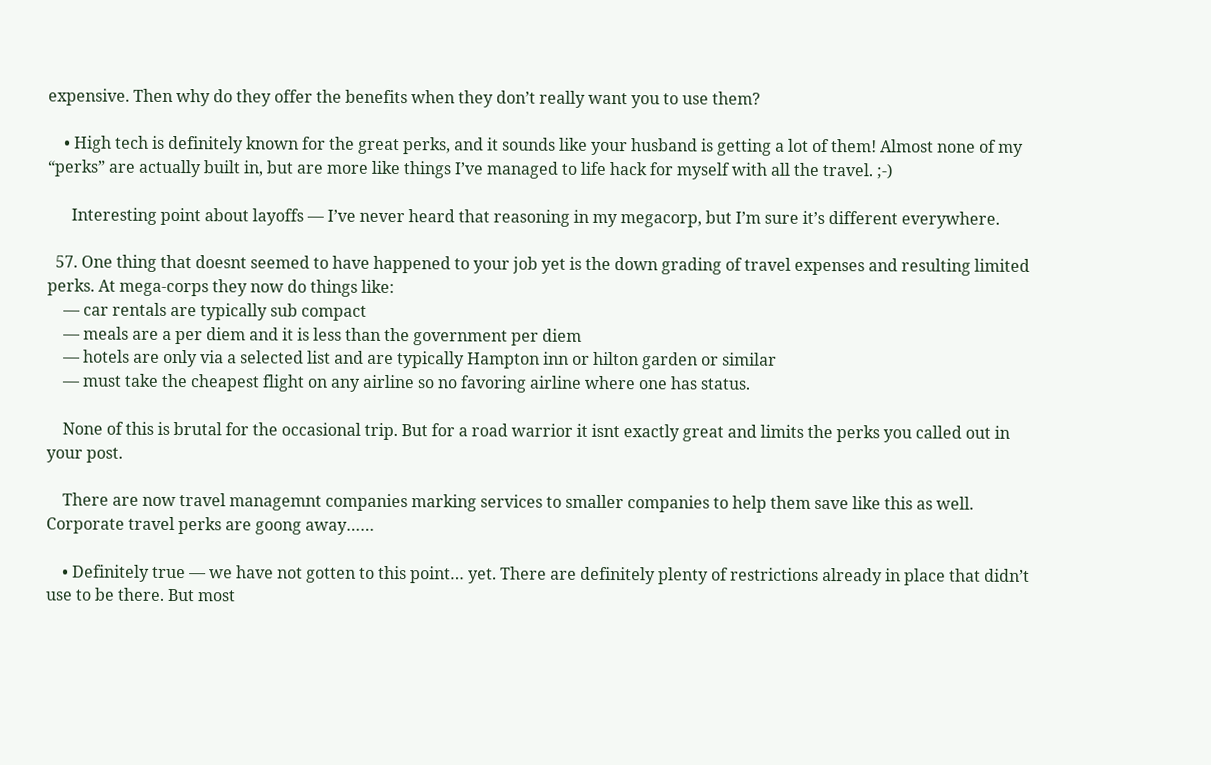expensive. Then why do they offer the benefits when they don’t really want you to use them?

    • High tech is definitely known for the great perks, and it sounds like your husband is getting a lot of them! Almost none of my “perks” are actually built in, but are more like things I’ve managed to life hack for myself with all the travel. ;-)

      Interesting point about layoffs — I’ve never heard that reasoning in my megacorp, but I’m sure it’s different everywhere.

  57. One thing that doesnt seemed to have happened to your job yet is the down grading of travel expenses and resulting limited perks. At mega-corps they now do things like:
    — car rentals are typically sub compact
    — meals are a per diem and it is less than the government per diem
    — hotels are only via a selected list and are typically Hampton inn or hilton garden or similar
    — must take the cheapest flight on any airline so no favoring airline where one has status.

    None of this is brutal for the occasional trip. But for a road warrior it isnt exactly great and limits the perks you called out in your post.

    There are now travel managemnt companies marking services to smaller companies to help them save like this as well. Corporate travel perks are goong away……

    • Definitely true — we have not gotten to this point… yet. There are definitely plenty of restrictions already in place that didn’t use to be there. But most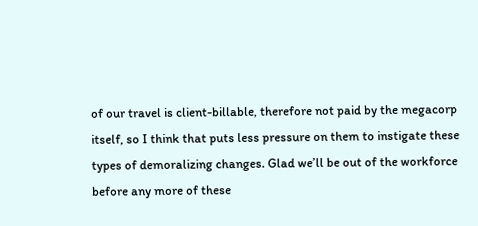of our travel is client-billable, therefore not paid by the megacorp itself, so I think that puts less pressure on them to instigate these types of demoralizing changes. Glad we’ll be out of the workforce before any more of these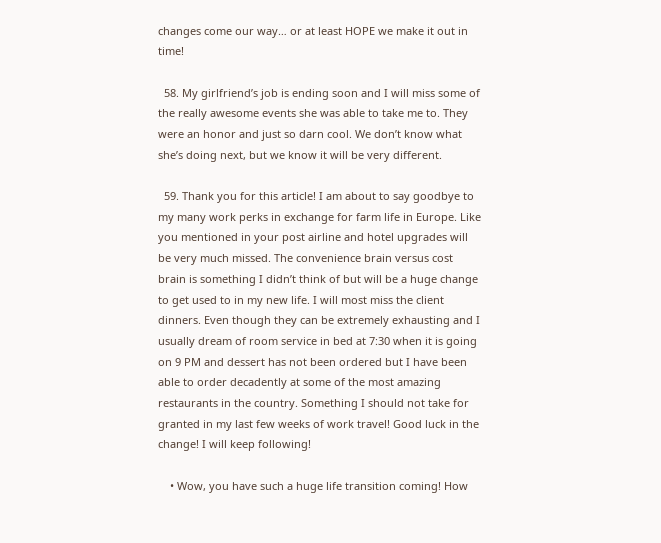changes come our way… or at least HOPE we make it out in time!

  58. My girlfriend’s job is ending soon and I will miss some of the really awesome events she was able to take me to. They were an honor and just so darn cool. We don’t know what she’s doing next, but we know it will be very different.

  59. Thank you for this article! I am about to say goodbye to my many work perks in exchange for farm life in Europe. Like you mentioned in your post airline and hotel upgrades will be very much missed. The convenience brain versus cost brain is something I didn’t think of but will be a huge change to get used to in my new life. I will most miss the client dinners. Even though they can be extremely exhausting and I usually dream of room service in bed at 7:30 when it is going on 9 PM and dessert has not been ordered but I have been able to order decadently at some of the most amazing restaurants in the country. Something I should not take for granted in my last few weeks of work travel! Good luck in the change! I will keep following!

    • Wow, you have such a huge life transition coming! How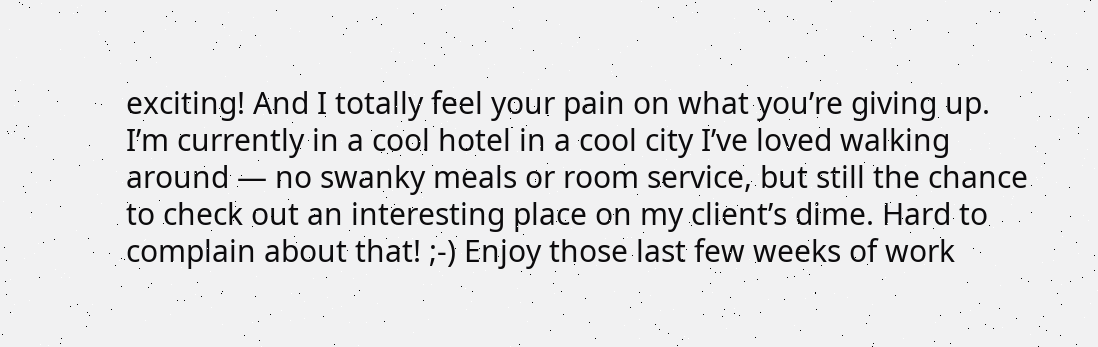exciting! And I totally feel your pain on what you’re giving up. I’m currently in a cool hotel in a cool city I’ve loved walking around — no swanky meals or room service, but still the chance to check out an interesting place on my client’s dime. Hard to complain about that! ;-) Enjoy those last few weeks of work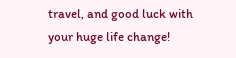travel, and good luck with your huge life change!